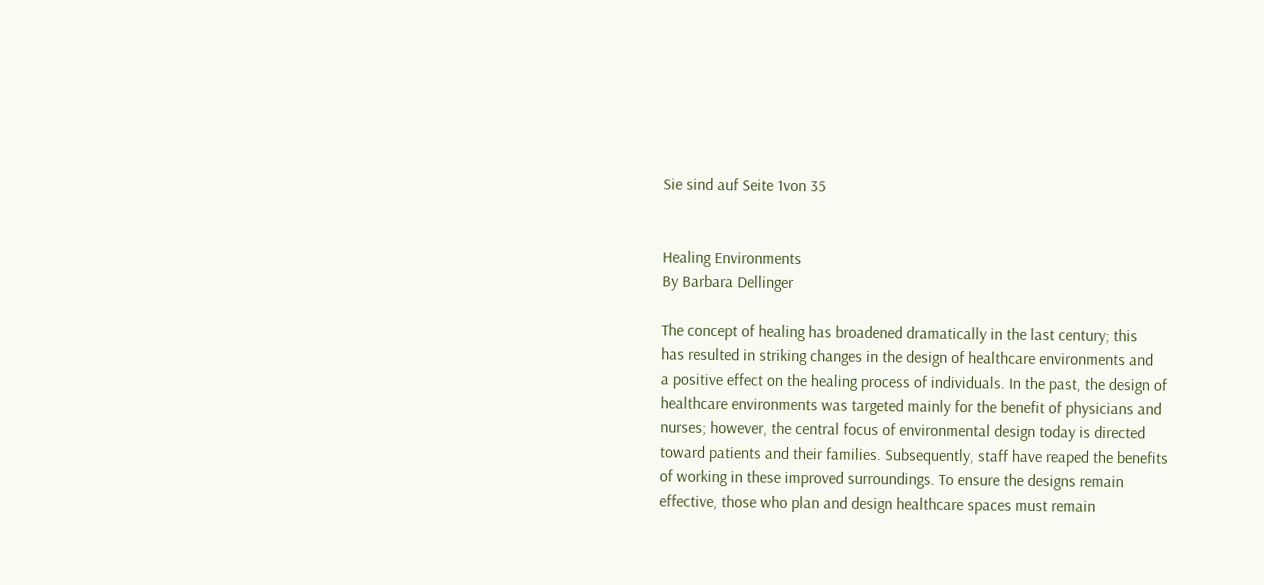Sie sind auf Seite 1von 35


Healing Environments
By Barbara Dellinger

The concept of healing has broadened dramatically in the last century; this
has resulted in striking changes in the design of healthcare environments and
a positive effect on the healing process of individuals. In the past, the design of
healthcare environments was targeted mainly for the benefit of physicians and
nurses; however, the central focus of environmental design today is directed
toward patients and their families. Subsequently, staff have reaped the benefits
of working in these improved surroundings. To ensure the designs remain
effective, those who plan and design healthcare spaces must remain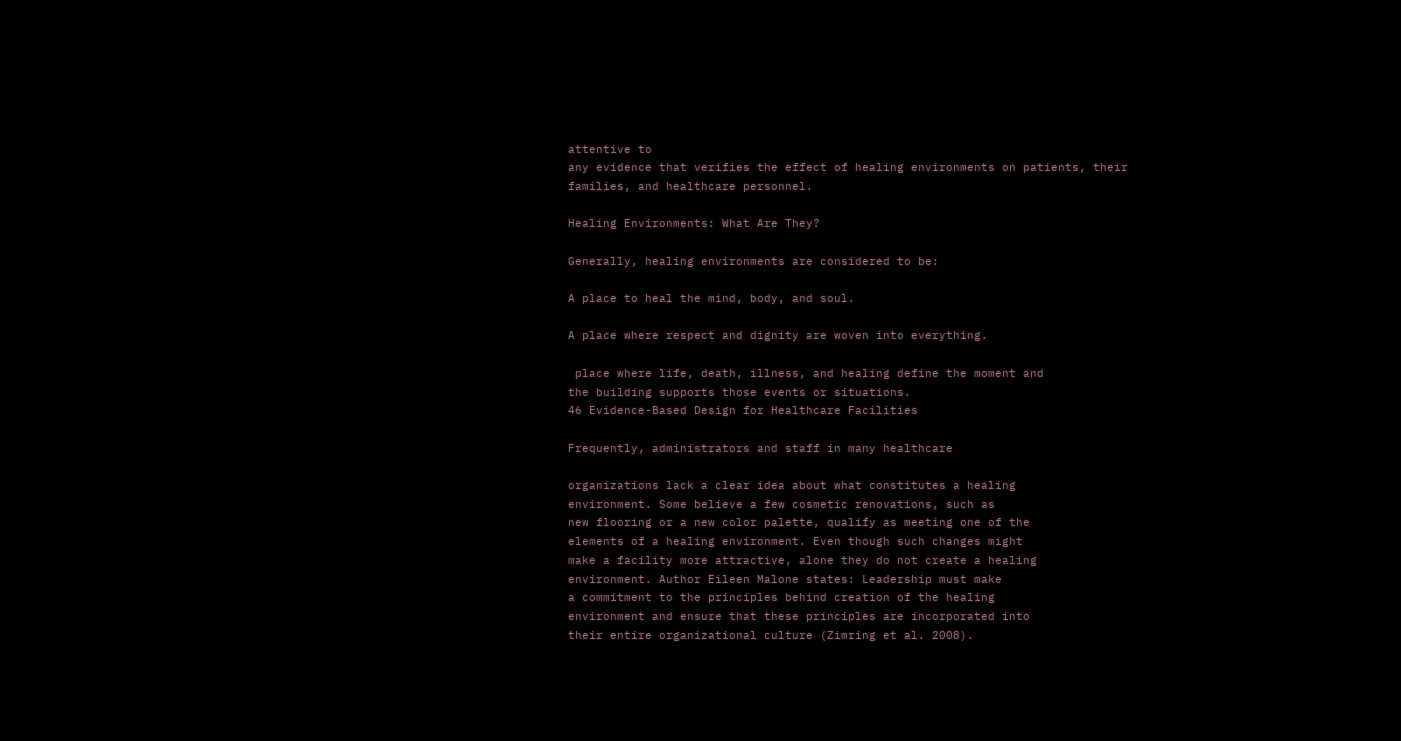attentive to
any evidence that verifies the effect of healing environments on patients, their
families, and healthcare personnel.

Healing Environments: What Are They?

Generally, healing environments are considered to be:

A place to heal the mind, body, and soul.

A place where respect and dignity are woven into everything.

 place where life, death, illness, and healing define the moment and
the building supports those events or situations.
46 Evidence-Based Design for Healthcare Facilities

Frequently, administrators and staff in many healthcare

organizations lack a clear idea about what constitutes a healing
environment. Some believe a few cosmetic renovations, such as
new flooring or a new color palette, qualify as meeting one of the
elements of a healing environment. Even though such changes might
make a facility more attractive, alone they do not create a healing
environment. Author Eileen Malone states: Leadership must make
a commitment to the principles behind creation of the healing
environment and ensure that these principles are incorporated into
their entire organizational culture (Zimring et al. 2008).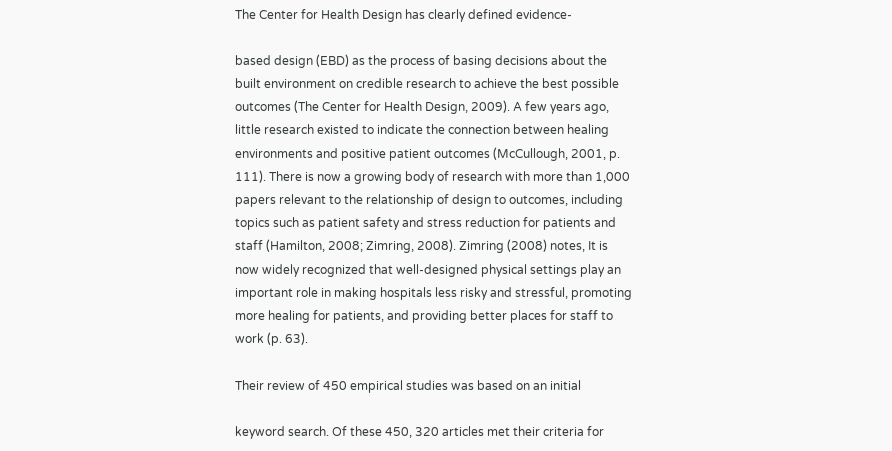The Center for Health Design has clearly defined evidence-

based design (EBD) as the process of basing decisions about the
built environment on credible research to achieve the best possible
outcomes (The Center for Health Design, 2009). A few years ago,
little research existed to indicate the connection between healing
environments and positive patient outcomes (McCullough, 2001, p.
111). There is now a growing body of research with more than 1,000
papers relevant to the relationship of design to outcomes, including
topics such as patient safety and stress reduction for patients and
staff (Hamilton, 2008; Zimring, 2008). Zimring (2008) notes, It is
now widely recognized that well-designed physical settings play an
important role in making hospitals less risky and stressful, promoting
more healing for patients, and providing better places for staff to
work (p. 63).

Their review of 450 empirical studies was based on an initial

keyword search. Of these 450, 320 articles met their criteria for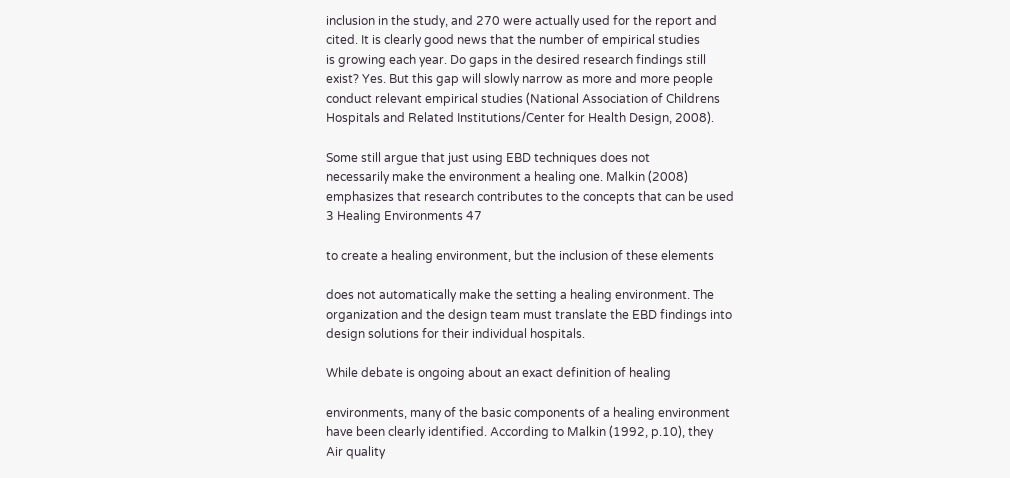inclusion in the study, and 270 were actually used for the report and
cited. It is clearly good news that the number of empirical studies
is growing each year. Do gaps in the desired research findings still
exist? Yes. But this gap will slowly narrow as more and more people
conduct relevant empirical studies (National Association of Childrens
Hospitals and Related Institutions/Center for Health Design, 2008).

Some still argue that just using EBD techniques does not
necessarily make the environment a healing one. Malkin (2008)
emphasizes that research contributes to the concepts that can be used
3 Healing Environments 47

to create a healing environment, but the inclusion of these elements

does not automatically make the setting a healing environment. The
organization and the design team must translate the EBD findings into
design solutions for their individual hospitals.

While debate is ongoing about an exact definition of healing

environments, many of the basic components of a healing environment
have been clearly identified. According to Malkin (1992, p.10), they
Air quality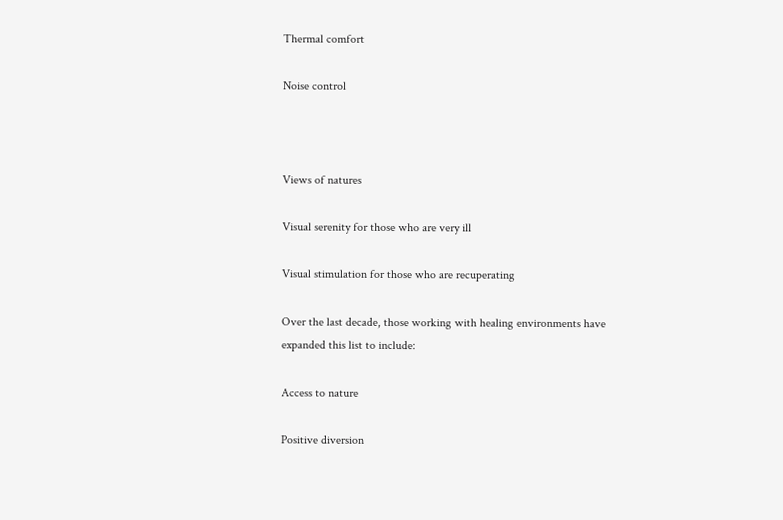Thermal comfort

Noise control



Views of natures

Visual serenity for those who are very ill

Visual stimulation for those who are recuperating

Over the last decade, those working with healing environments have
expanded this list to include:

Access to nature

Positive diversion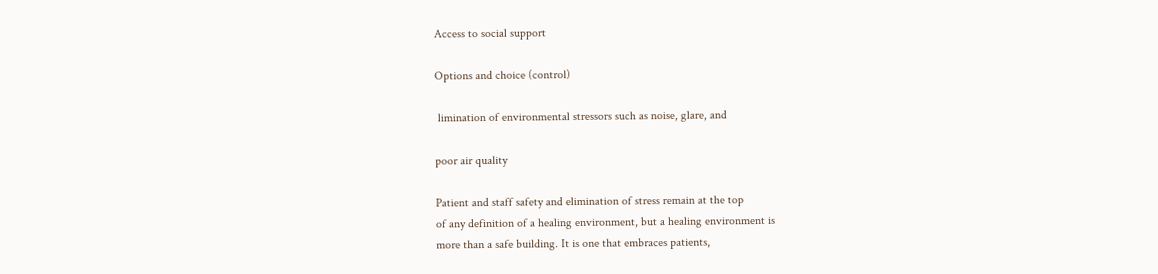Access to social support

Options and choice (control)

 limination of environmental stressors such as noise, glare, and

poor air quality

Patient and staff safety and elimination of stress remain at the top
of any definition of a healing environment, but a healing environment is
more than a safe building. It is one that embraces patients,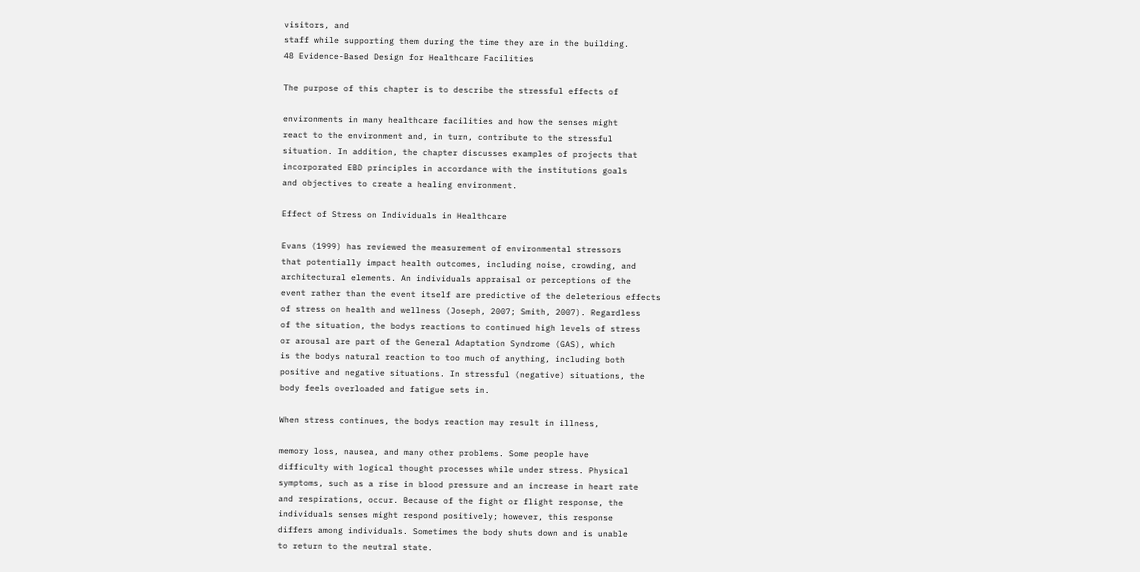visitors, and
staff while supporting them during the time they are in the building.
48 Evidence-Based Design for Healthcare Facilities

The purpose of this chapter is to describe the stressful effects of

environments in many healthcare facilities and how the senses might
react to the environment and, in turn, contribute to the stressful
situation. In addition, the chapter discusses examples of projects that
incorporated EBD principles in accordance with the institutions goals
and objectives to create a healing environment.

Effect of Stress on Individuals in Healthcare

Evans (1999) has reviewed the measurement of environmental stressors
that potentially impact health outcomes, including noise, crowding, and
architectural elements. An individuals appraisal or perceptions of the
event rather than the event itself are predictive of the deleterious effects
of stress on health and wellness (Joseph, 2007; Smith, 2007). Regardless
of the situation, the bodys reactions to continued high levels of stress
or arousal are part of the General Adaptation Syndrome (GAS), which
is the bodys natural reaction to too much of anything, including both
positive and negative situations. In stressful (negative) situations, the
body feels overloaded and fatigue sets in.

When stress continues, the bodys reaction may result in illness,

memory loss, nausea, and many other problems. Some people have
difficulty with logical thought processes while under stress. Physical
symptoms, such as a rise in blood pressure and an increase in heart rate
and respirations, occur. Because of the fight or flight response, the
individuals senses might respond positively; however, this response
differs among individuals. Sometimes the body shuts down and is unable
to return to the neutral state.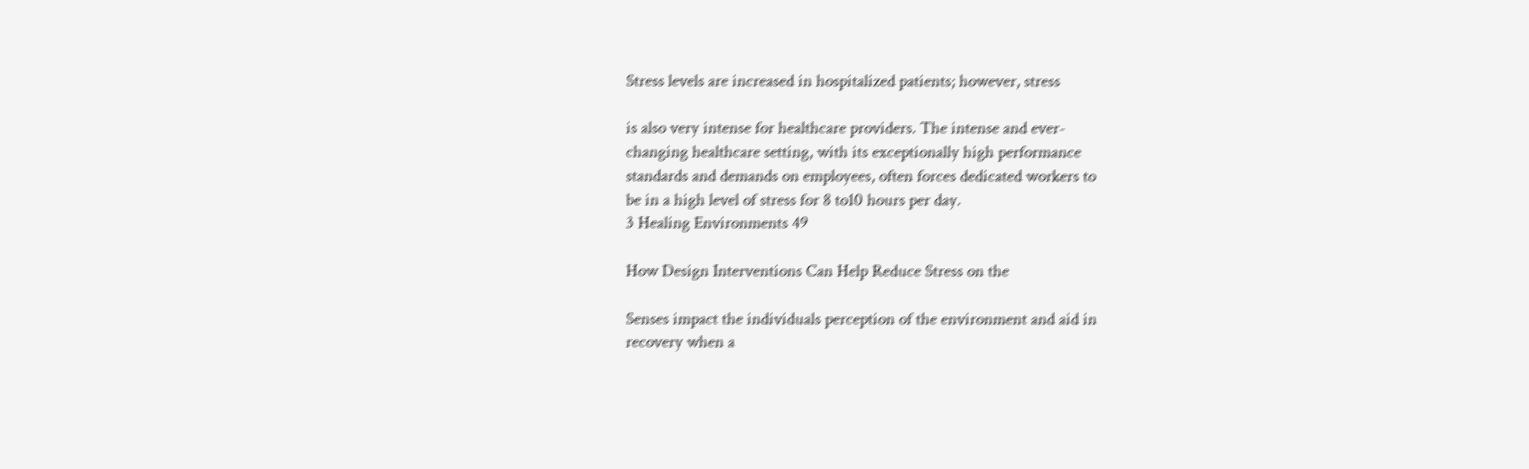Stress levels are increased in hospitalized patients; however, stress

is also very intense for healthcare providers. The intense and ever-
changing healthcare setting, with its exceptionally high performance
standards and demands on employees, often forces dedicated workers to
be in a high level of stress for 8 to10 hours per day.
3 Healing Environments 49

How Design Interventions Can Help Reduce Stress on the

Senses impact the individuals perception of the environment and aid in
recovery when a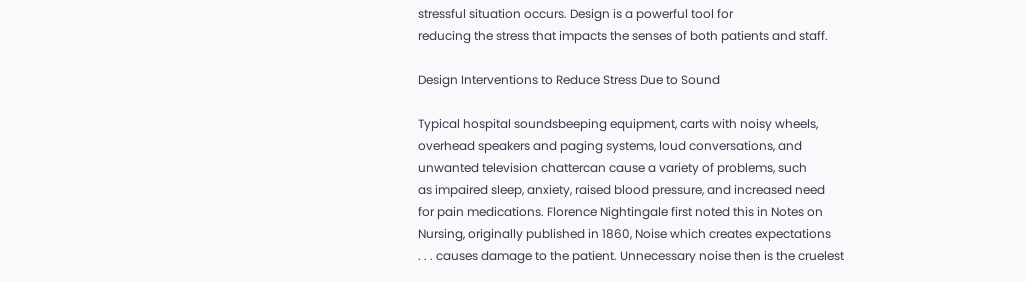stressful situation occurs. Design is a powerful tool for
reducing the stress that impacts the senses of both patients and staff.

Design Interventions to Reduce Stress Due to Sound

Typical hospital soundsbeeping equipment, carts with noisy wheels,
overhead speakers and paging systems, loud conversations, and
unwanted television chattercan cause a variety of problems, such
as impaired sleep, anxiety, raised blood pressure, and increased need
for pain medications. Florence Nightingale first noted this in Notes on
Nursing, originally published in 1860, Noise which creates expectations
. . . causes damage to the patient. Unnecessary noise then is the cruelest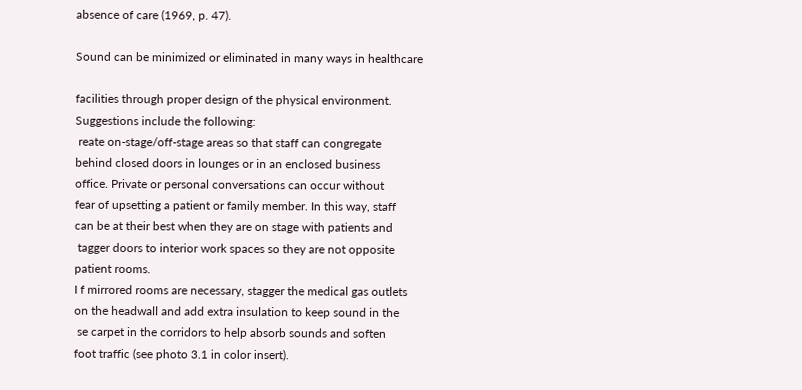absence of care (1969, p. 47).

Sound can be minimized or eliminated in many ways in healthcare

facilities through proper design of the physical environment.
Suggestions include the following:
 reate on-stage/off-stage areas so that staff can congregate
behind closed doors in lounges or in an enclosed business
office. Private or personal conversations can occur without
fear of upsetting a patient or family member. In this way, staff
can be at their best when they are on stage with patients and
 tagger doors to interior work spaces so they are not opposite
patient rooms.
I f mirrored rooms are necessary, stagger the medical gas outlets
on the headwall and add extra insulation to keep sound in the
 se carpet in the corridors to help absorb sounds and soften
foot traffic (see photo 3.1 in color insert).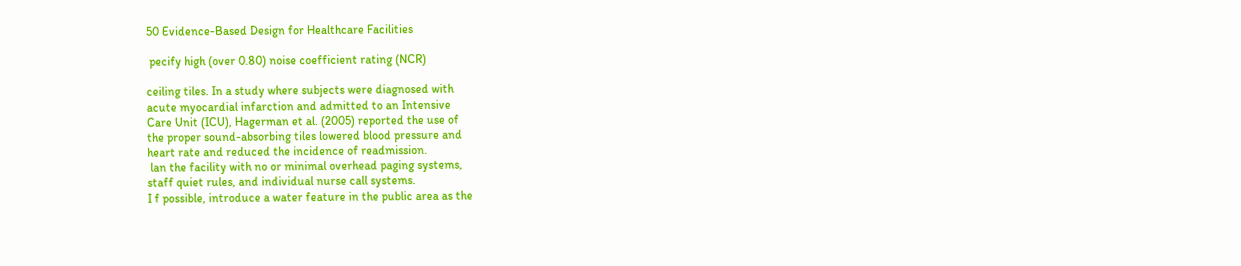50 Evidence-Based Design for Healthcare Facilities

 pecify high (over 0.80) noise coefficient rating (NCR)

ceiling tiles. In a study where subjects were diagnosed with
acute myocardial infarction and admitted to an Intensive
Care Unit (ICU), Hagerman et al. (2005) reported the use of
the proper sound-absorbing tiles lowered blood pressure and
heart rate and reduced the incidence of readmission.
 lan the facility with no or minimal overhead paging systems,
staff quiet rules, and individual nurse call systems.
I f possible, introduce a water feature in the public area as the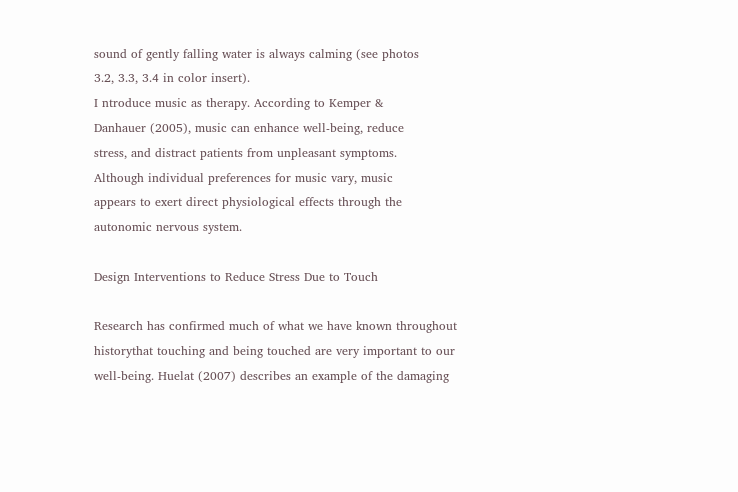sound of gently falling water is always calming (see photos
3.2, 3.3, 3.4 in color insert).
I ntroduce music as therapy. According to Kemper &
Danhauer (2005), music can enhance well-being, reduce
stress, and distract patients from unpleasant symptoms.
Although individual preferences for music vary, music
appears to exert direct physiological effects through the
autonomic nervous system.

Design Interventions to Reduce Stress Due to Touch

Research has confirmed much of what we have known throughout
historythat touching and being touched are very important to our
well-being. Huelat (2007) describes an example of the damaging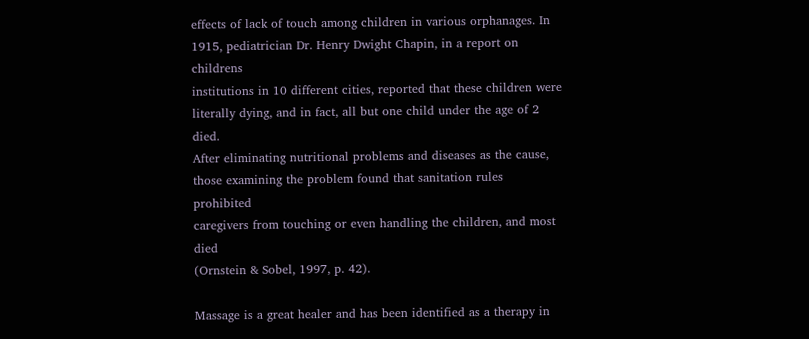effects of lack of touch among children in various orphanages. In
1915, pediatrician Dr. Henry Dwight Chapin, in a report on childrens
institutions in 10 different cities, reported that these children were
literally dying, and in fact, all but one child under the age of 2 died.
After eliminating nutritional problems and diseases as the cause,
those examining the problem found that sanitation rules prohibited
caregivers from touching or even handling the children, and most died
(Ornstein & Sobel, 1997, p. 42).

Massage is a great healer and has been identified as a therapy in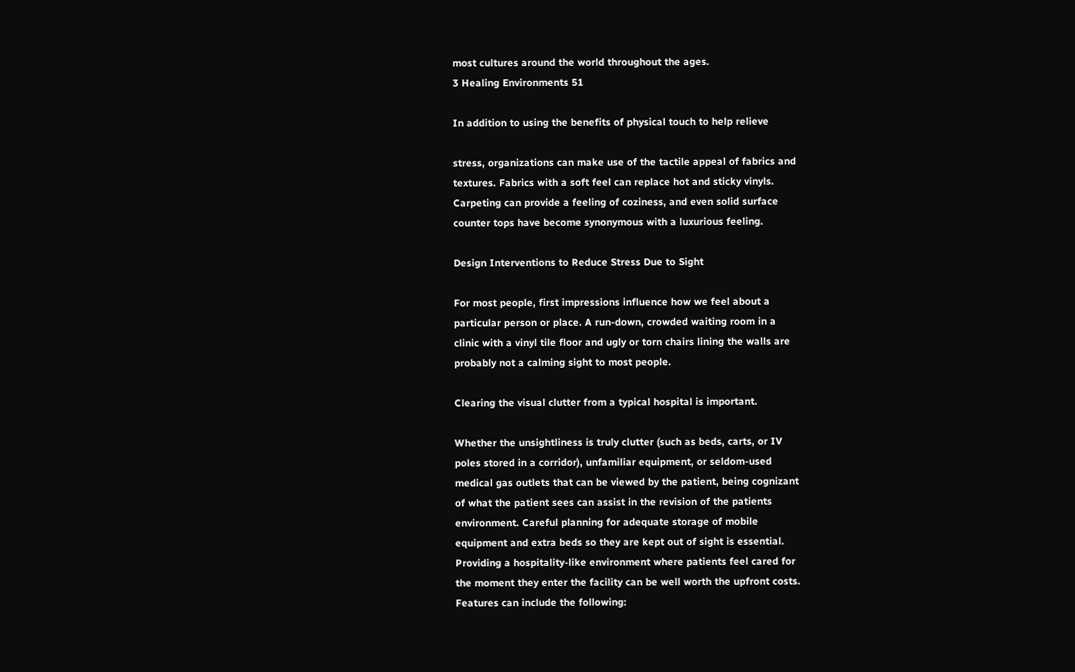most cultures around the world throughout the ages.
3 Healing Environments 51

In addition to using the benefits of physical touch to help relieve

stress, organizations can make use of the tactile appeal of fabrics and
textures. Fabrics with a soft feel can replace hot and sticky vinyls.
Carpeting can provide a feeling of coziness, and even solid surface
counter tops have become synonymous with a luxurious feeling.

Design Interventions to Reduce Stress Due to Sight

For most people, first impressions influence how we feel about a
particular person or place. A run-down, crowded waiting room in a
clinic with a vinyl tile floor and ugly or torn chairs lining the walls are
probably not a calming sight to most people.

Clearing the visual clutter from a typical hospital is important.

Whether the unsightliness is truly clutter (such as beds, carts, or IV
poles stored in a corridor), unfamiliar equipment, or seldom-used
medical gas outlets that can be viewed by the patient, being cognizant
of what the patient sees can assist in the revision of the patients
environment. Careful planning for adequate storage of mobile
equipment and extra beds so they are kept out of sight is essential.
Providing a hospitality-like environment where patients feel cared for
the moment they enter the facility can be well worth the upfront costs.
Features can include the following: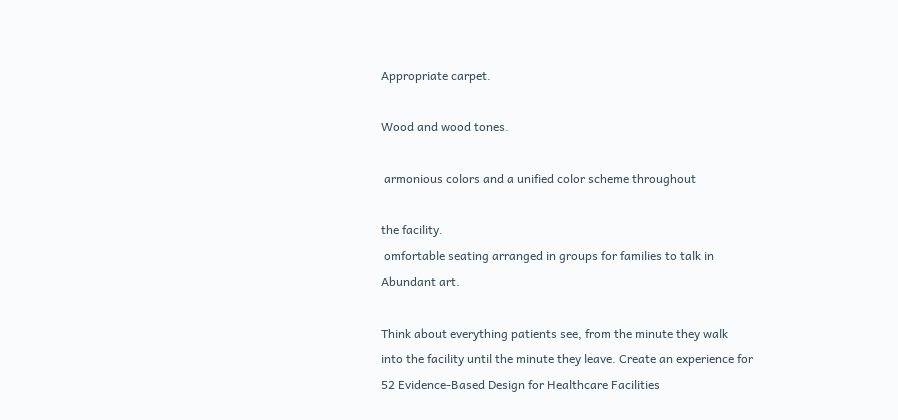Appropriate carpet.

Wood and wood tones.

 armonious colors and a unified color scheme throughout

the facility.
 omfortable seating arranged in groups for families to talk in
Abundant art.

Think about everything patients see, from the minute they walk
into the facility until the minute they leave. Create an experience for
52 Evidence-Based Design for Healthcare Facilities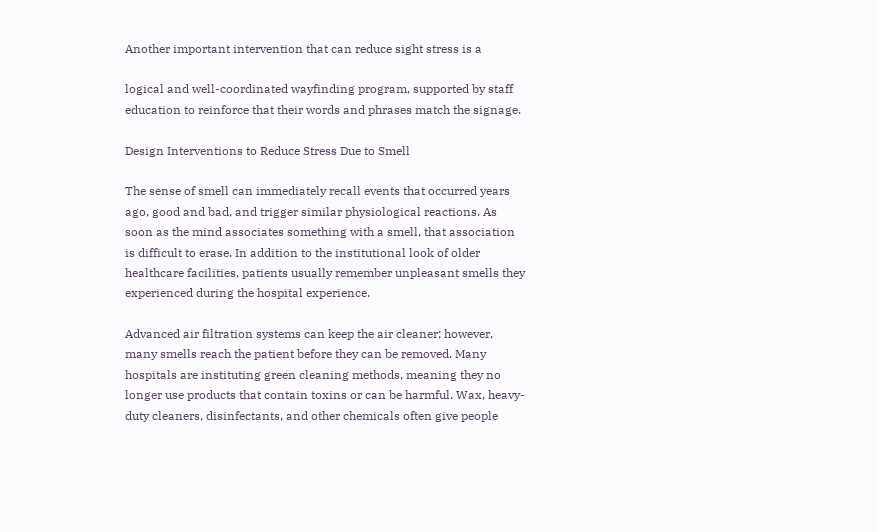Another important intervention that can reduce sight stress is a

logical and well-coordinated wayfinding program, supported by staff
education to reinforce that their words and phrases match the signage.

Design Interventions to Reduce Stress Due to Smell

The sense of smell can immediately recall events that occurred years
ago, good and bad, and trigger similar physiological reactions. As
soon as the mind associates something with a smell, that association
is difficult to erase. In addition to the institutional look of older
healthcare facilities, patients usually remember unpleasant smells they
experienced during the hospital experience.

Advanced air filtration systems can keep the air cleaner; however,
many smells reach the patient before they can be removed. Many
hospitals are instituting green cleaning methods, meaning they no
longer use products that contain toxins or can be harmful. Wax, heavy-
duty cleaners, disinfectants, and other chemicals often give people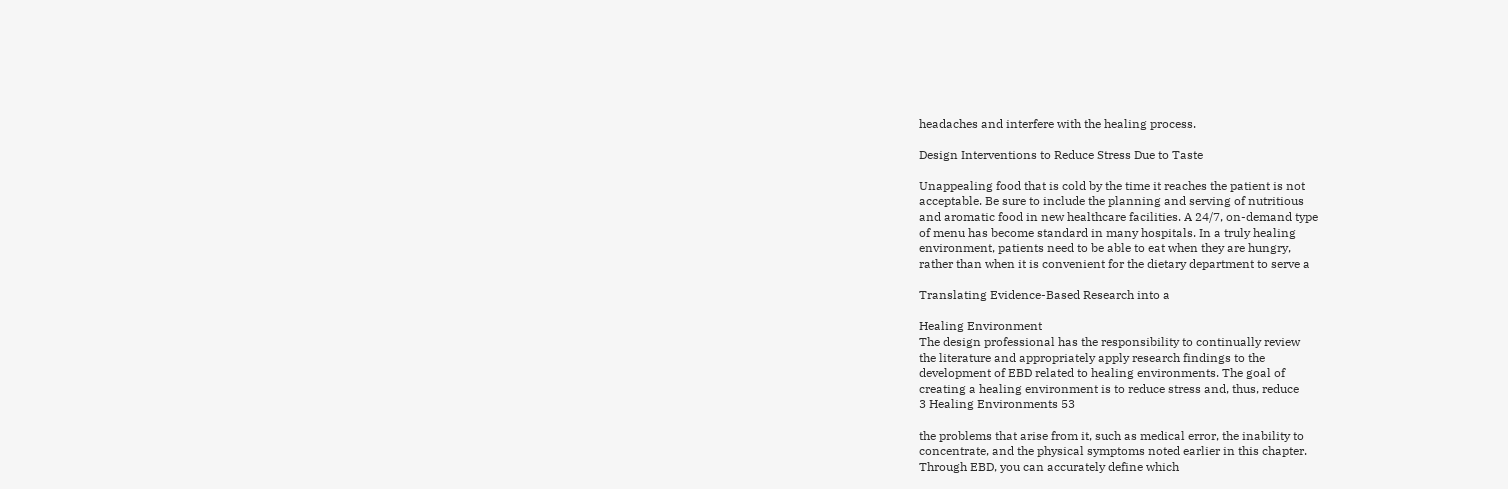headaches and interfere with the healing process.

Design Interventions to Reduce Stress Due to Taste

Unappealing food that is cold by the time it reaches the patient is not
acceptable. Be sure to include the planning and serving of nutritious
and aromatic food in new healthcare facilities. A 24/7, on-demand type
of menu has become standard in many hospitals. In a truly healing
environment, patients need to be able to eat when they are hungry,
rather than when it is convenient for the dietary department to serve a

Translating Evidence-Based Research into a

Healing Environment
The design professional has the responsibility to continually review
the literature and appropriately apply research findings to the
development of EBD related to healing environments. The goal of
creating a healing environment is to reduce stress and, thus, reduce
3 Healing Environments 53

the problems that arise from it, such as medical error, the inability to
concentrate, and the physical symptoms noted earlier in this chapter.
Through EBD, you can accurately define which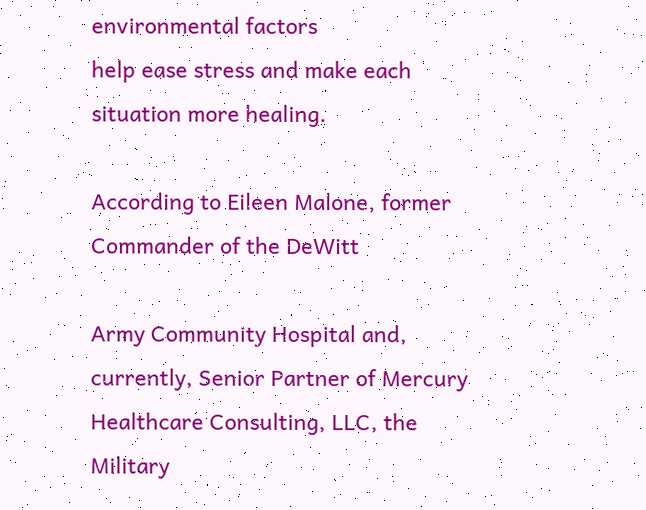environmental factors
help ease stress and make each situation more healing.

According to Eileen Malone, former Commander of the DeWitt

Army Community Hospital and, currently, Senior Partner of Mercury
Healthcare Consulting, LLC, the Military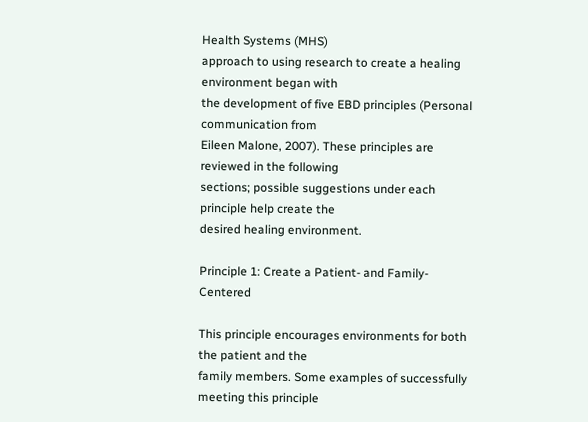Health Systems (MHS)
approach to using research to create a healing environment began with
the development of five EBD principles (Personal communication from
Eileen Malone, 2007). These principles are reviewed in the following
sections; possible suggestions under each principle help create the
desired healing environment.

Principle 1: Create a Patient- and Family-Centered

This principle encourages environments for both the patient and the
family members. Some examples of successfully meeting this principle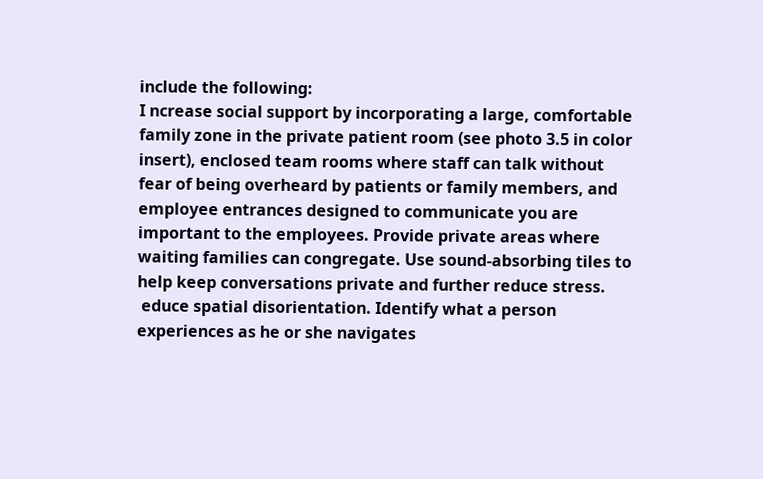include the following:
I ncrease social support by incorporating a large, comfortable
family zone in the private patient room (see photo 3.5 in color
insert), enclosed team rooms where staff can talk without
fear of being overheard by patients or family members, and
employee entrances designed to communicate you are
important to the employees. Provide private areas where
waiting families can congregate. Use sound-absorbing tiles to
help keep conversations private and further reduce stress.
 educe spatial disorientation. Identify what a person
experiences as he or she navigates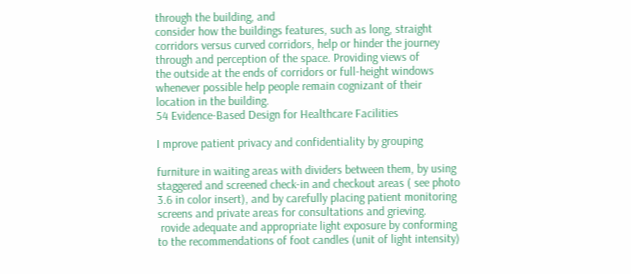through the building, and
consider how the buildings features, such as long, straight
corridors versus curved corridors, help or hinder the journey
through and perception of the space. Providing views of
the outside at the ends of corridors or full-height windows
whenever possible help people remain cognizant of their
location in the building.
54 Evidence-Based Design for Healthcare Facilities

I mprove patient privacy and confidentiality by grouping

furniture in waiting areas with dividers between them, by using
staggered and screened check-in and checkout areas ( see photo
3.6 in color insert), and by carefully placing patient monitoring
screens and private areas for consultations and grieving.
 rovide adequate and appropriate light exposure by conforming
to the recommendations of foot candles (unit of light intensity)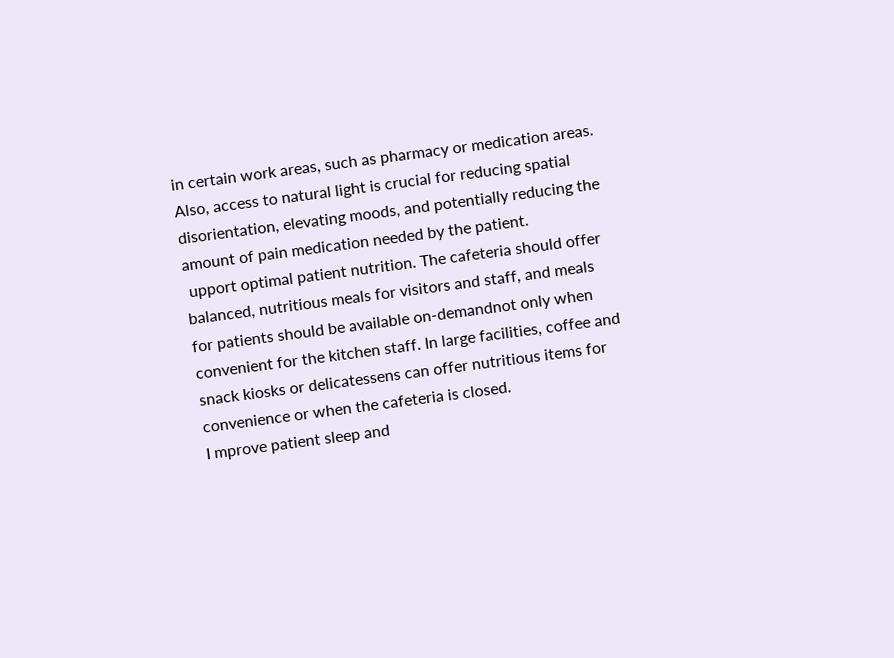in certain work areas, such as pharmacy or medication areas.
Also, access to natural light is crucial for reducing spatial
disorientation, elevating moods, and potentially reducing the
amount of pain medication needed by the patient.
 upport optimal patient nutrition. The cafeteria should offer
balanced, nutritious meals for visitors and staff, and meals
for patients should be available on-demandnot only when
convenient for the kitchen staff. In large facilities, coffee and
snack kiosks or delicatessens can offer nutritious items for
convenience or when the cafeteria is closed.
I mprove patient sleep and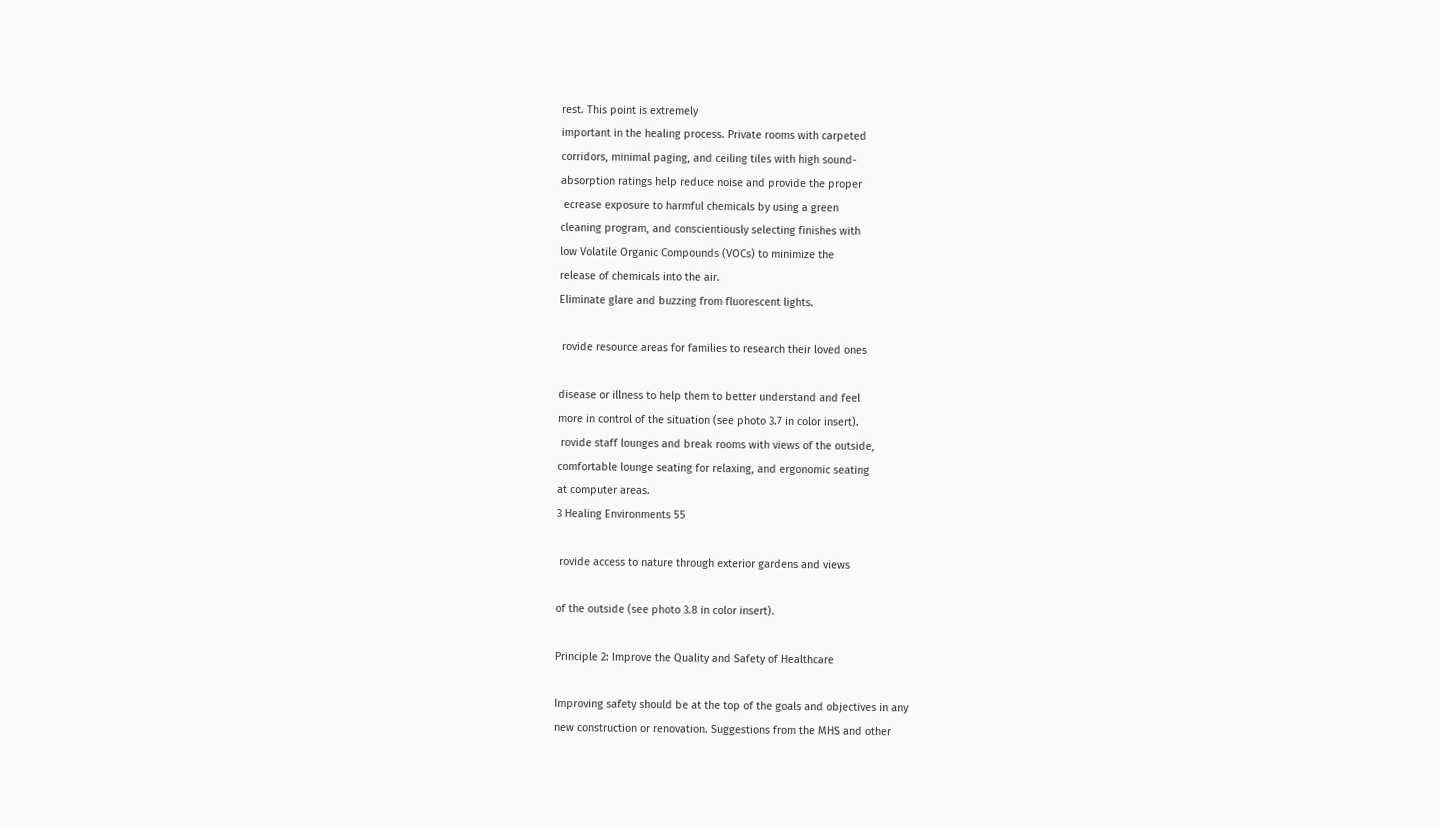rest. This point is extremely
important in the healing process. Private rooms with carpeted
corridors, minimal paging, and ceiling tiles with high sound-
absorption ratings help reduce noise and provide the proper
 ecrease exposure to harmful chemicals by using a green
cleaning program, and conscientiously selecting finishes with
low Volatile Organic Compounds (VOCs) to minimize the
release of chemicals into the air.
Eliminate glare and buzzing from fluorescent lights.

 rovide resource areas for families to research their loved ones

disease or illness to help them to better understand and feel
more in control of the situation (see photo 3.7 in color insert).
 rovide staff lounges and break rooms with views of the outside,
comfortable lounge seating for relaxing, and ergonomic seating
at computer areas.
3 Healing Environments 55

 rovide access to nature through exterior gardens and views

of the outside (see photo 3.8 in color insert).

Principle 2: Improve the Quality and Safety of Healthcare

Improving safety should be at the top of the goals and objectives in any
new construction or renovation. Suggestions from the MHS and other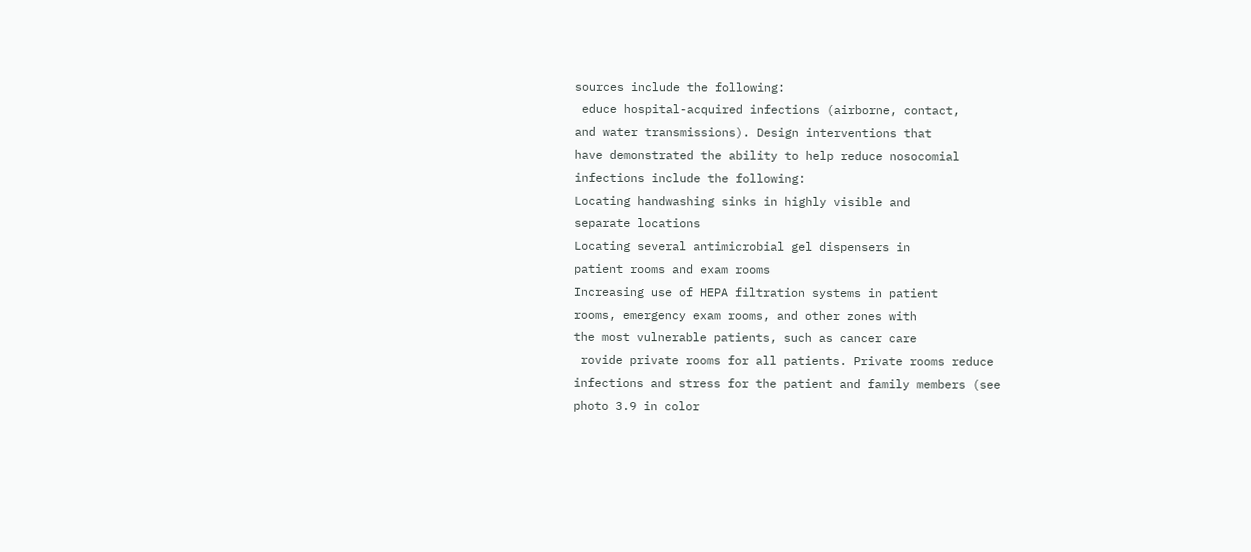sources include the following:
 educe hospital-acquired infections (airborne, contact,
and water transmissions). Design interventions that
have demonstrated the ability to help reduce nosocomial
infections include the following:
Locating handwashing sinks in highly visible and
separate locations
Locating several antimicrobial gel dispensers in
patient rooms and exam rooms
Increasing use of HEPA filtration systems in patient
rooms, emergency exam rooms, and other zones with
the most vulnerable patients, such as cancer care
 rovide private rooms for all patients. Private rooms reduce
infections and stress for the patient and family members (see
photo 3.9 in color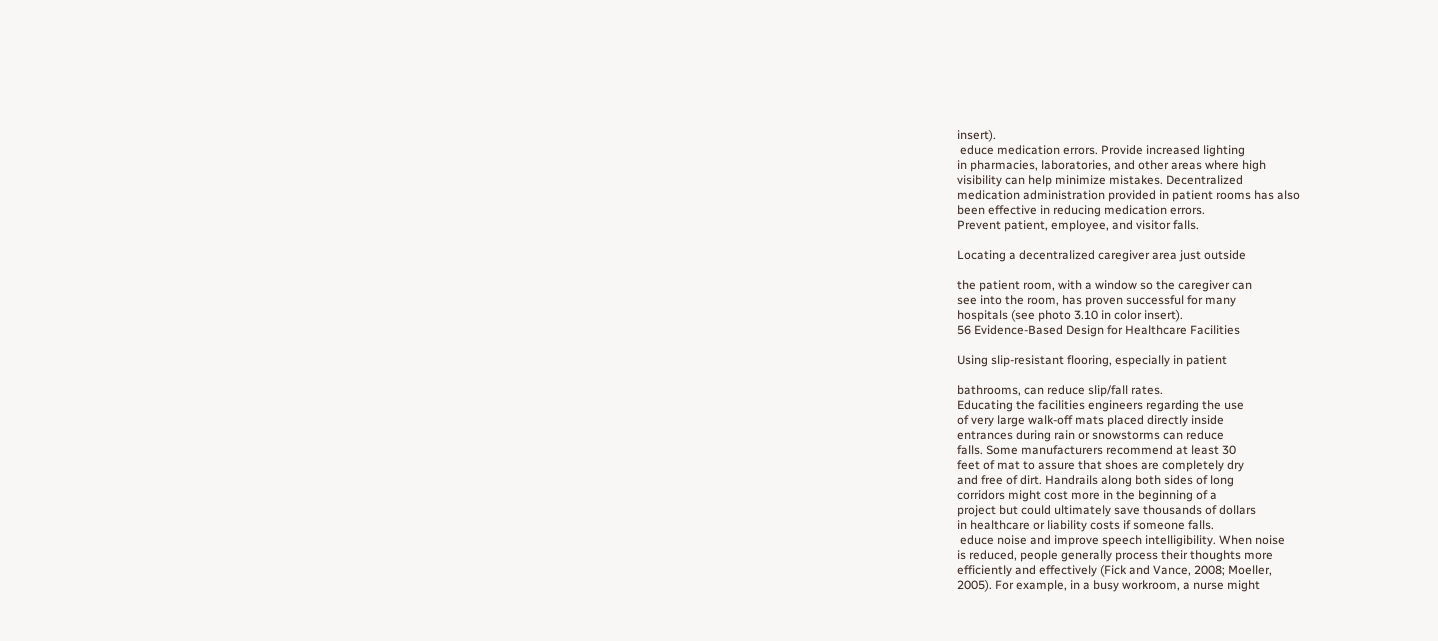insert).
 educe medication errors. Provide increased lighting
in pharmacies, laboratories, and other areas where high
visibility can help minimize mistakes. Decentralized
medication administration provided in patient rooms has also
been effective in reducing medication errors.
Prevent patient, employee, and visitor falls.

Locating a decentralized caregiver area just outside

the patient room, with a window so the caregiver can
see into the room, has proven successful for many
hospitals (see photo 3.10 in color insert).
56 Evidence-Based Design for Healthcare Facilities

Using slip-resistant flooring, especially in patient

bathrooms, can reduce slip/fall rates.
Educating the facilities engineers regarding the use
of very large walk-off mats placed directly inside
entrances during rain or snowstorms can reduce
falls. Some manufacturers recommend at least 30
feet of mat to assure that shoes are completely dry
and free of dirt. Handrails along both sides of long
corridors might cost more in the beginning of a
project but could ultimately save thousands of dollars
in healthcare or liability costs if someone falls.
 educe noise and improve speech intelligibility. When noise
is reduced, people generally process their thoughts more
efficiently and effectively (Fick and Vance, 2008; Moeller,
2005). For example, in a busy workroom, a nurse might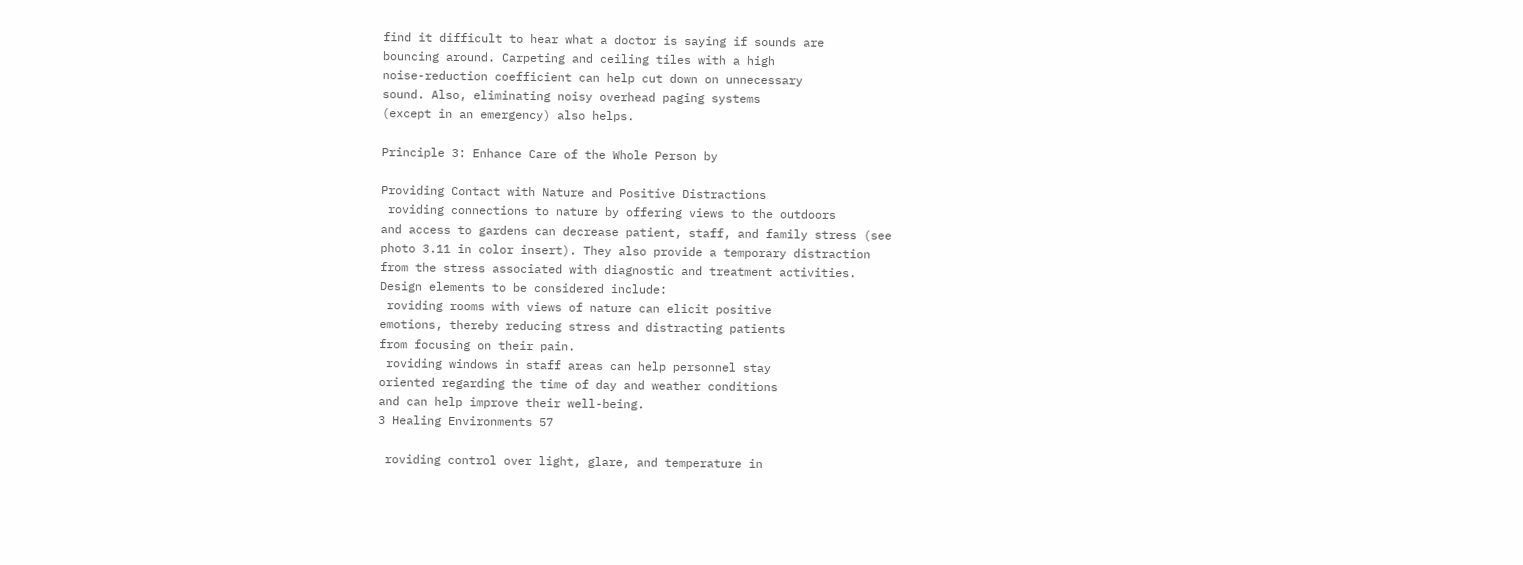find it difficult to hear what a doctor is saying if sounds are
bouncing around. Carpeting and ceiling tiles with a high
noise-reduction coefficient can help cut down on unnecessary
sound. Also, eliminating noisy overhead paging systems
(except in an emergency) also helps.

Principle 3: Enhance Care of the Whole Person by

Providing Contact with Nature and Positive Distractions
 roviding connections to nature by offering views to the outdoors
and access to gardens can decrease patient, staff, and family stress (see
photo 3.11 in color insert). They also provide a temporary distraction
from the stress associated with diagnostic and treatment activities.
Design elements to be considered include:
 roviding rooms with views of nature can elicit positive
emotions, thereby reducing stress and distracting patients
from focusing on their pain.
 roviding windows in staff areas can help personnel stay
oriented regarding the time of day and weather conditions
and can help improve their well-being.
3 Healing Environments 57

 roviding control over light, glare, and temperature in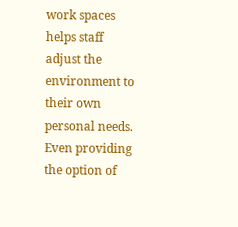work spaces helps staff adjust the environment to their own
personal needs. Even providing the option of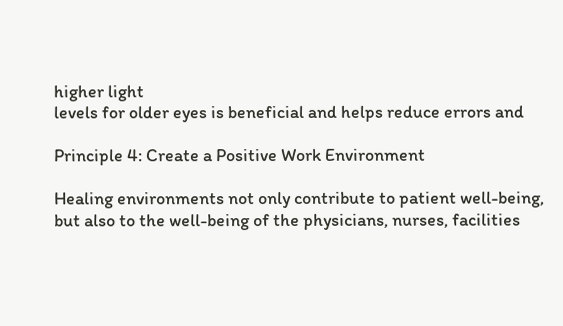higher light
levels for older eyes is beneficial and helps reduce errors and

Principle 4: Create a Positive Work Environment

Healing environments not only contribute to patient well-being,
but also to the well-being of the physicians, nurses, facilities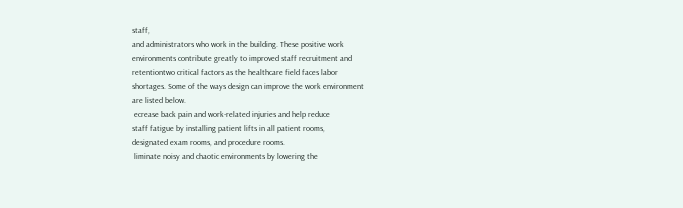staff,
and administrators who work in the building. These positive work
environments contribute greatly to improved staff recruitment and
retentiontwo critical factors as the healthcare field faces labor
shortages. Some of the ways design can improve the work environment
are listed below.
 ecrease back pain and work-related injuries and help reduce
staff fatigue by installing patient lifts in all patient rooms,
designated exam rooms, and procedure rooms.
 liminate noisy and chaotic environments by lowering the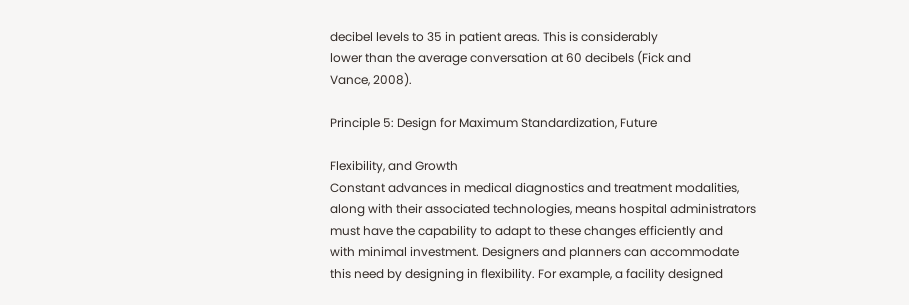decibel levels to 35 in patient areas. This is considerably
lower than the average conversation at 60 decibels (Fick and
Vance, 2008).

Principle 5: Design for Maximum Standardization, Future

Flexibility, and Growth
Constant advances in medical diagnostics and treatment modalities,
along with their associated technologies, means hospital administrators
must have the capability to adapt to these changes efficiently and
with minimal investment. Designers and planners can accommodate
this need by designing in flexibility. For example, a facility designed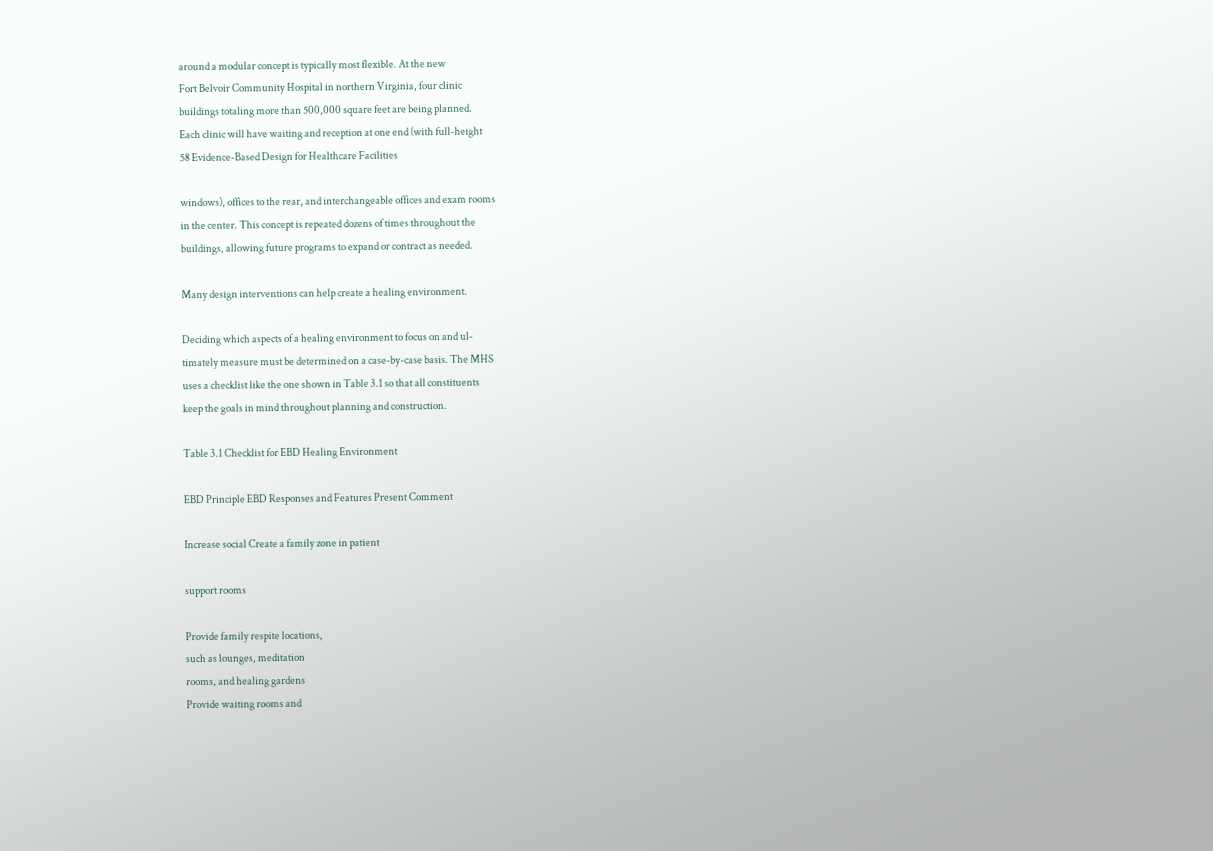around a modular concept is typically most flexible. At the new
Fort Belvoir Community Hospital in northern Virginia, four clinic
buildings totaling more than 500,000 square feet are being planned.
Each clinic will have waiting and reception at one end (with full-height
58 Evidence-Based Design for Healthcare Facilities

windows), offices to the rear, and interchangeable offices and exam rooms
in the center. This concept is repeated dozens of times throughout the
buildings, allowing future programs to expand or contract as needed.

Many design interventions can help create a healing environment.

Deciding which aspects of a healing environment to focus on and ul-
timately measure must be determined on a case-by-case basis. The MHS
uses a checklist like the one shown in Table 3.1 so that all constituents
keep the goals in mind throughout planning and construction.

Table 3.1 Checklist for EBD Healing Environment

EBD Principle EBD Responses and Features Present Comment

Increase social Create a family zone in patient

support rooms

Provide family respite locations,
such as lounges, meditation
rooms, and healing gardens
Provide waiting rooms and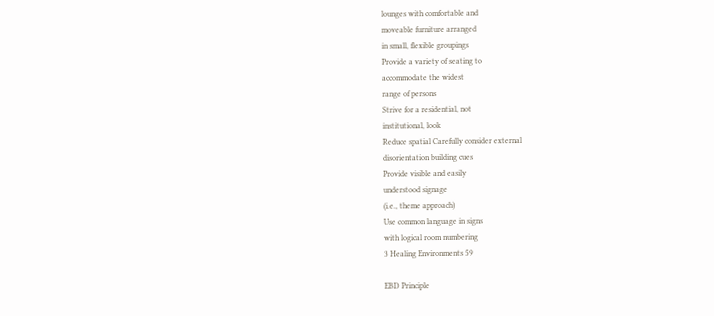lounges with comfortable and
moveable furniture arranged
in small, flexible groupings
Provide a variety of seating to
accommodate the widest
range of persons
Strive for a residential, not
institutional, look
Reduce spatial Carefully consider external
disorientation building cues
Provide visible and easily
understood signage
(i.e., theme approach)
Use common language in signs
with logical room numbering
3 Healing Environments 59

EBD Principle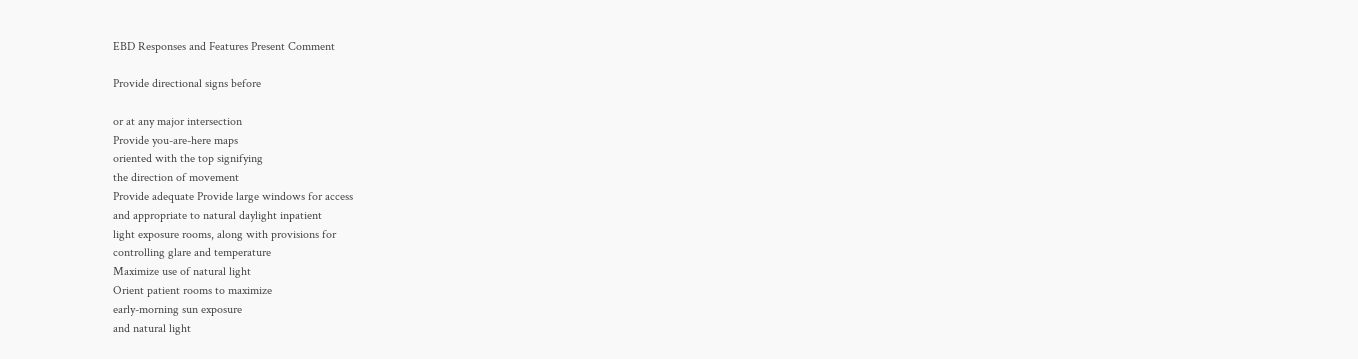EBD Responses and Features Present Comment

Provide directional signs before

or at any major intersection
Provide you-are-here maps
oriented with the top signifying
the direction of movement
Provide adequate Provide large windows for access
and appropriate to natural daylight inpatient
light exposure rooms, along with provisions for
controlling glare and temperature
Maximize use of natural light
Orient patient rooms to maximize
early-morning sun exposure
and natural light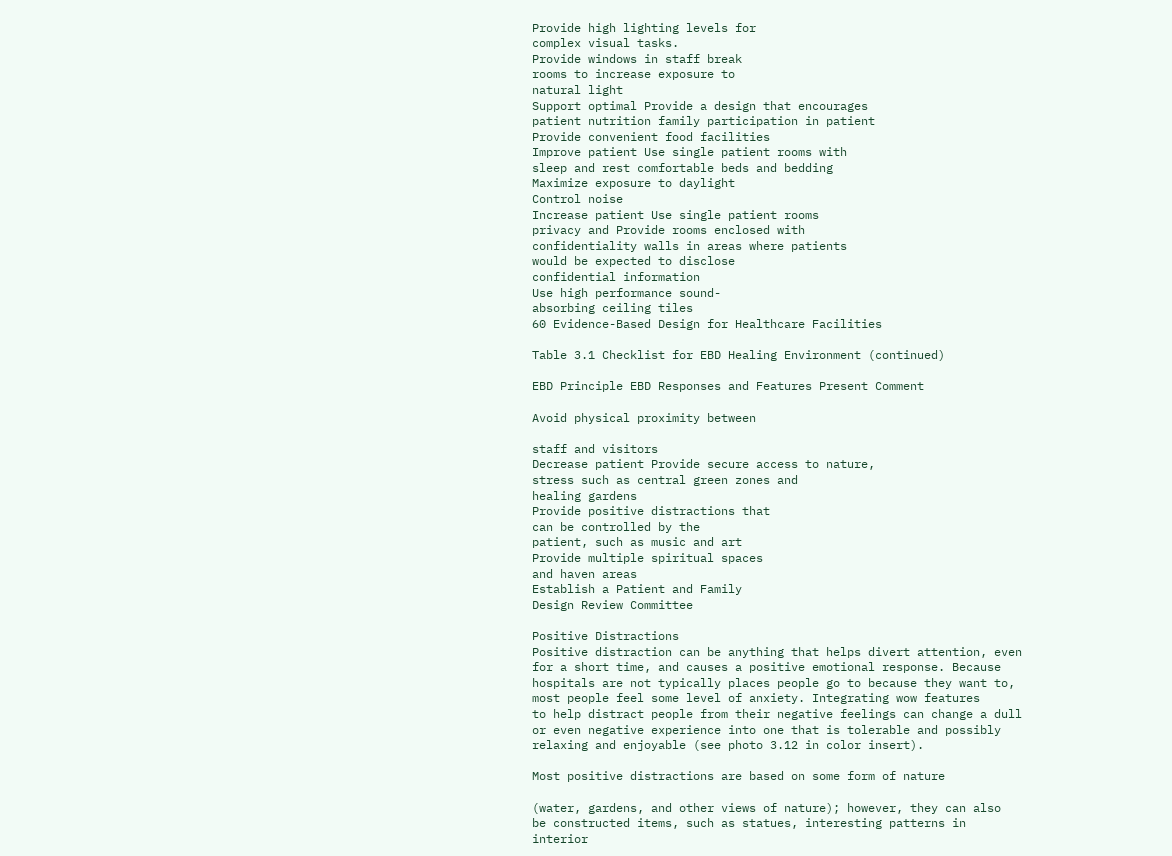Provide high lighting levels for
complex visual tasks.
Provide windows in staff break
rooms to increase exposure to
natural light
Support optimal Provide a design that encourages
patient nutrition family participation in patient
Provide convenient food facilities
Improve patient Use single patient rooms with
sleep and rest comfortable beds and bedding
Maximize exposure to daylight
Control noise
Increase patient Use single patient rooms
privacy and Provide rooms enclosed with
confidentiality walls in areas where patients
would be expected to disclose
confidential information
Use high performance sound-
absorbing ceiling tiles
60 Evidence-Based Design for Healthcare Facilities

Table 3.1 Checklist for EBD Healing Environment (continued)

EBD Principle EBD Responses and Features Present Comment

Avoid physical proximity between

staff and visitors
Decrease patient Provide secure access to nature,
stress such as central green zones and
healing gardens
Provide positive distractions that
can be controlled by the
patient, such as music and art
Provide multiple spiritual spaces
and haven areas
Establish a Patient and Family
Design Review Committee

Positive Distractions
Positive distraction can be anything that helps divert attention, even
for a short time, and causes a positive emotional response. Because
hospitals are not typically places people go to because they want to,
most people feel some level of anxiety. Integrating wow features
to help distract people from their negative feelings can change a dull
or even negative experience into one that is tolerable and possibly
relaxing and enjoyable (see photo 3.12 in color insert).

Most positive distractions are based on some form of nature

(water, gardens, and other views of nature); however, they can also
be constructed items, such as statues, interesting patterns in interior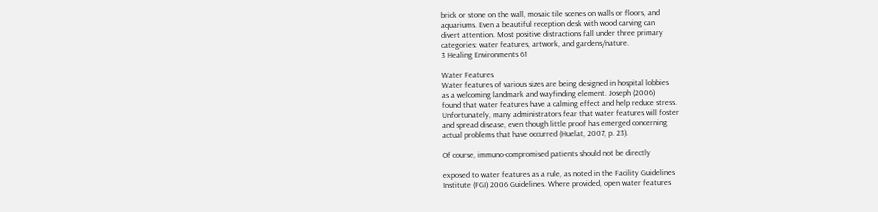brick or stone on the wall, mosaic tile scenes on walls or floors, and
aquariums. Even a beautiful reception desk with wood carving can
divert attention. Most positive distractions fall under three primary
categories: water features, artwork, and gardens/nature.
3 Healing Environments 61

Water Features
Water features of various sizes are being designed in hospital lobbies
as a welcoming landmark and wayfinding element. Joseph (2006)
found that water features have a calming effect and help reduce stress.
Unfortunately, many administrators fear that water features will foster
and spread disease, even though little proof has emerged concerning
actual problems that have occurred (Huelat, 2007, p. 23).

Of course, immuno-compromised patients should not be directly

exposed to water features as a rule, as noted in the Facility Guidelines
Institute (FGI) 2006 Guidelines. Where provided, open water features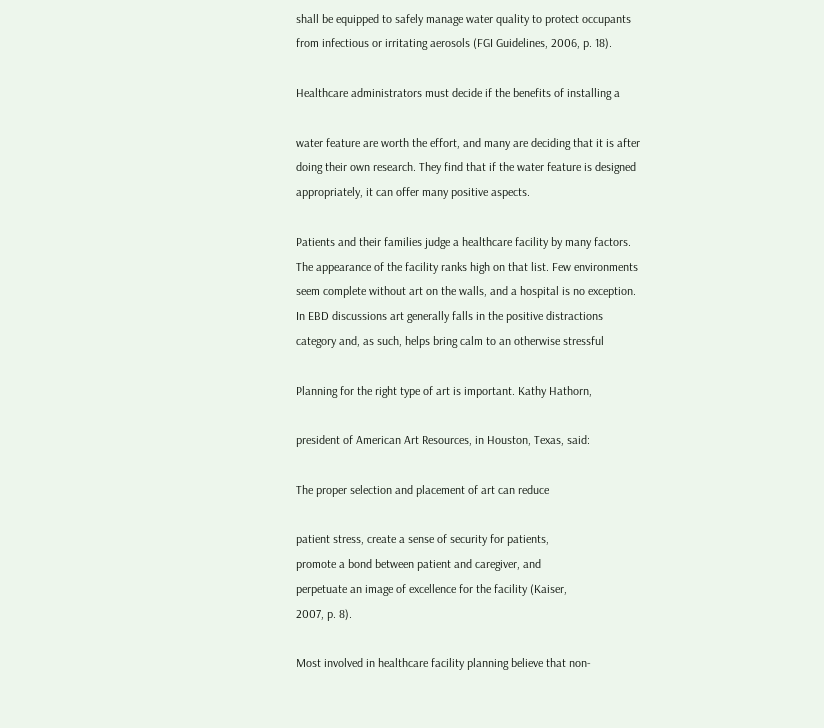shall be equipped to safely manage water quality to protect occupants
from infectious or irritating aerosols (FGI Guidelines, 2006, p. 18).

Healthcare administrators must decide if the benefits of installing a

water feature are worth the effort, and many are deciding that it is after
doing their own research. They find that if the water feature is designed
appropriately, it can offer many positive aspects.

Patients and their families judge a healthcare facility by many factors.
The appearance of the facility ranks high on that list. Few environments
seem complete without art on the walls, and a hospital is no exception.
In EBD discussions art generally falls in the positive distractions
category and, as such, helps bring calm to an otherwise stressful

Planning for the right type of art is important. Kathy Hathorn,

president of American Art Resources, in Houston, Texas, said:

The proper selection and placement of art can reduce

patient stress, create a sense of security for patients,
promote a bond between patient and caregiver, and
perpetuate an image of excellence for the facility (Kaiser,
2007, p. 8).

Most involved in healthcare facility planning believe that non-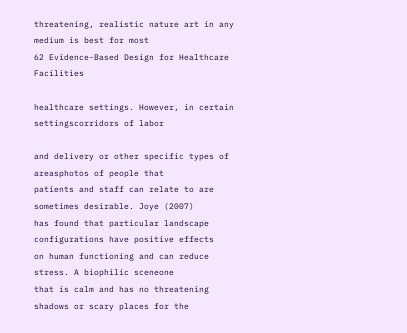threatening, realistic nature art in any medium is best for most
62 Evidence-Based Design for Healthcare Facilities

healthcare settings. However, in certain settingscorridors of labor

and delivery or other specific types of areasphotos of people that
patients and staff can relate to are sometimes desirable. Joye (2007)
has found that particular landscape configurations have positive effects
on human functioning and can reduce stress. A biophilic sceneone
that is calm and has no threatening shadows or scary places for the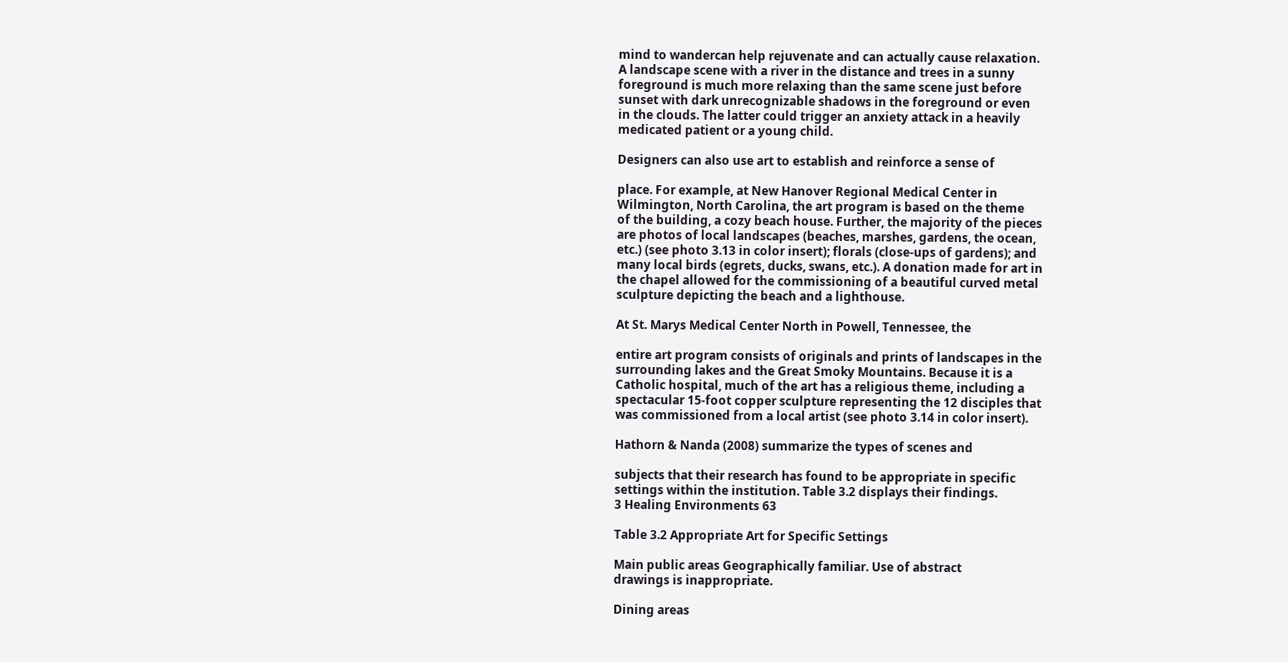mind to wandercan help rejuvenate and can actually cause relaxation.
A landscape scene with a river in the distance and trees in a sunny
foreground is much more relaxing than the same scene just before
sunset with dark unrecognizable shadows in the foreground or even
in the clouds. The latter could trigger an anxiety attack in a heavily
medicated patient or a young child.

Designers can also use art to establish and reinforce a sense of

place. For example, at New Hanover Regional Medical Center in
Wilmington, North Carolina, the art program is based on the theme
of the building, a cozy beach house. Further, the majority of the pieces
are photos of local landscapes (beaches, marshes, gardens, the ocean,
etc.) (see photo 3.13 in color insert); florals (close-ups of gardens); and
many local birds (egrets, ducks, swans, etc.). A donation made for art in
the chapel allowed for the commissioning of a beautiful curved metal
sculpture depicting the beach and a lighthouse.

At St. Marys Medical Center North in Powell, Tennessee, the

entire art program consists of originals and prints of landscapes in the
surrounding lakes and the Great Smoky Mountains. Because it is a
Catholic hospital, much of the art has a religious theme, including a
spectacular 15-foot copper sculpture representing the 12 disciples that
was commissioned from a local artist (see photo 3.14 in color insert).

Hathorn & Nanda (2008) summarize the types of scenes and

subjects that their research has found to be appropriate in specific
settings within the institution. Table 3.2 displays their findings.
3 Healing Environments 63

Table 3.2 Appropriate Art for Specific Settings

Main public areas Geographically familiar. Use of abstract
drawings is inappropriate.

Dining areas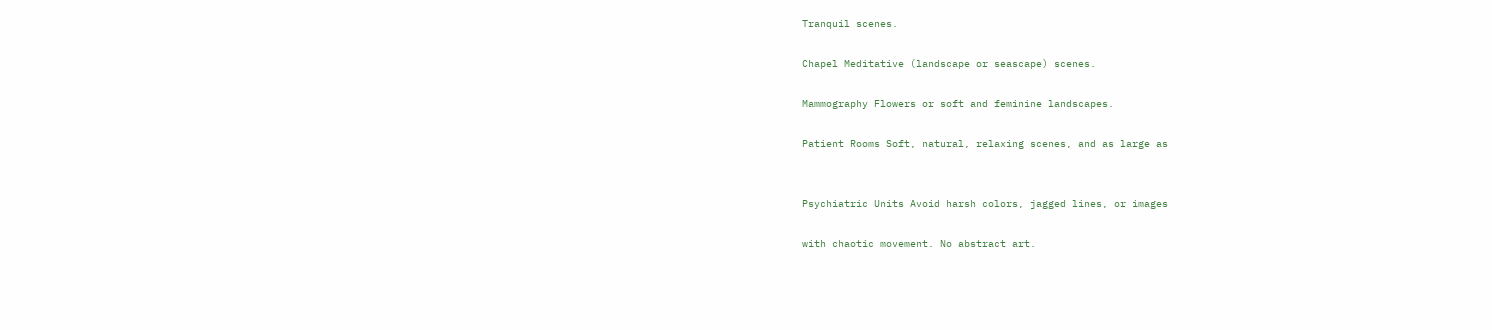Tranquil scenes.

Chapel Meditative (landscape or seascape) scenes.

Mammography Flowers or soft and feminine landscapes.

Patient Rooms Soft, natural, relaxing scenes, and as large as


Psychiatric Units Avoid harsh colors, jagged lines, or images

with chaotic movement. No abstract art.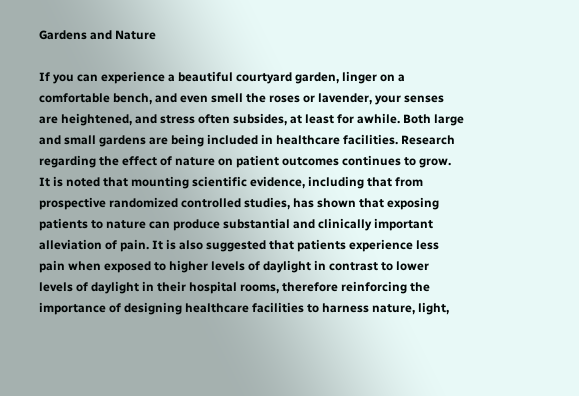Gardens and Nature

If you can experience a beautiful courtyard garden, linger on a
comfortable bench, and even smell the roses or lavender, your senses
are heightened, and stress often subsides, at least for awhile. Both large
and small gardens are being included in healthcare facilities. Research
regarding the effect of nature on patient outcomes continues to grow.
It is noted that mounting scientific evidence, including that from
prospective randomized controlled studies, has shown that exposing
patients to nature can produce substantial and clinically important
alleviation of pain. It is also suggested that patients experience less
pain when exposed to higher levels of daylight in contrast to lower
levels of daylight in their hospital rooms, therefore reinforcing the
importance of designing healthcare facilities to harness nature, light,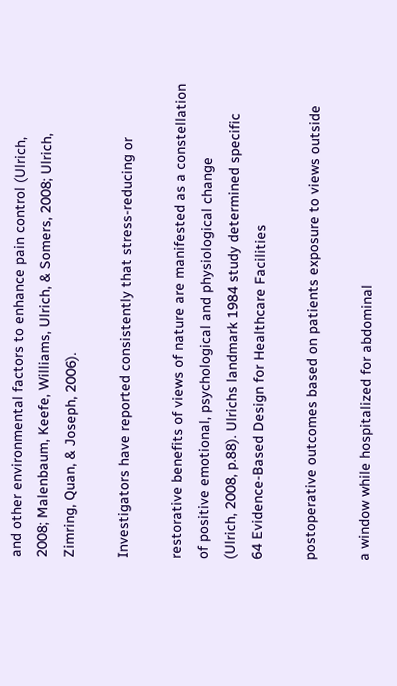and other environmental factors to enhance pain control (Ulrich,
2008; Malenbaum, Keefe, Williams, Ulrich, & Somers, 2008; Ulrich,
Zimring, Quan, & Joseph, 2006).

Investigators have reported consistently that stress-reducing or

restorative benefits of views of nature are manifested as a constellation
of positive emotional, psychological and physiological change
(Ulrich, 2008, p.88). Ulrichs landmark 1984 study determined specific
64 Evidence-Based Design for Healthcare Facilities

postoperative outcomes based on patients exposure to views outside

a window while hospitalized for abdominal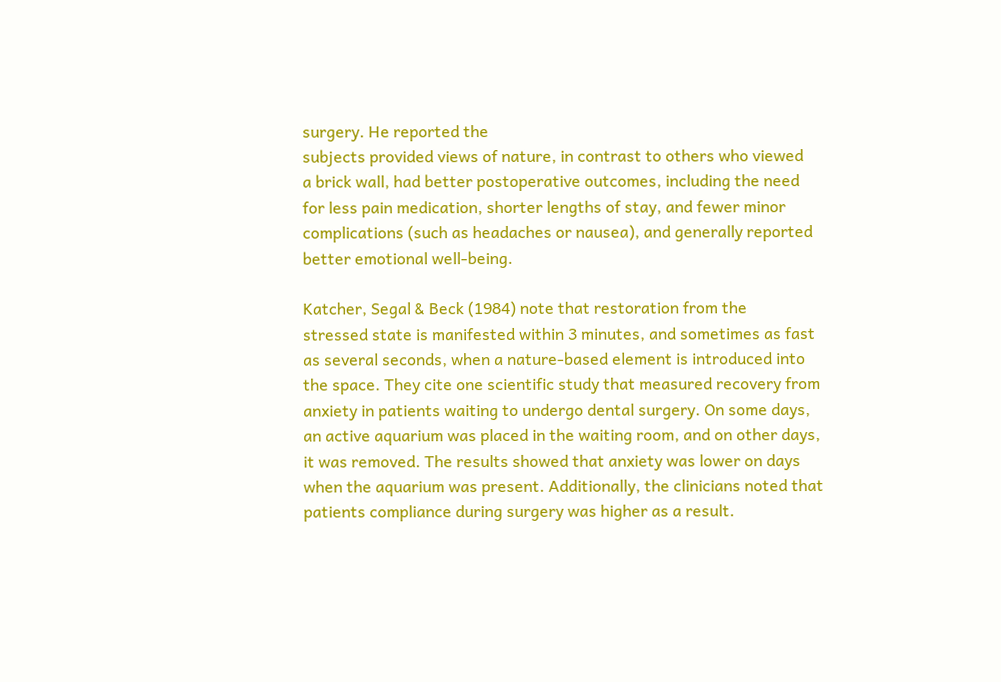surgery. He reported the
subjects provided views of nature, in contrast to others who viewed
a brick wall, had better postoperative outcomes, including the need
for less pain medication, shorter lengths of stay, and fewer minor
complications (such as headaches or nausea), and generally reported
better emotional well-being.

Katcher, Segal & Beck (1984) note that restoration from the
stressed state is manifested within 3 minutes, and sometimes as fast
as several seconds, when a nature-based element is introduced into
the space. They cite one scientific study that measured recovery from
anxiety in patients waiting to undergo dental surgery. On some days,
an active aquarium was placed in the waiting room, and on other days,
it was removed. The results showed that anxiety was lower on days
when the aquarium was present. Additionally, the clinicians noted that
patients compliance during surgery was higher as a result.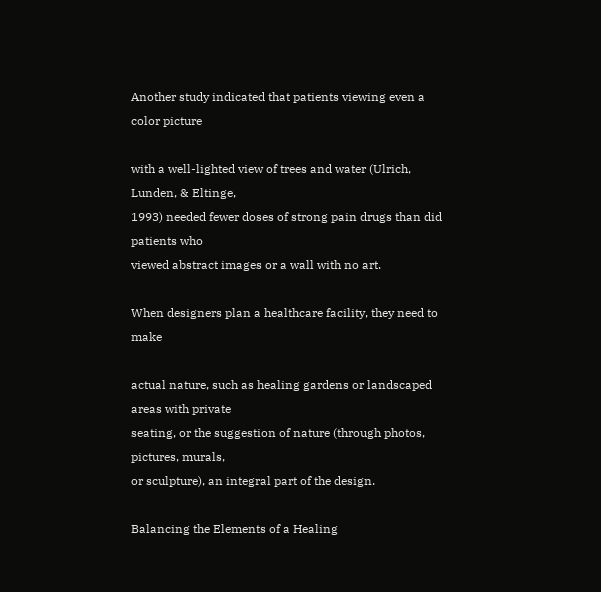Another study indicated that patients viewing even a color picture

with a well-lighted view of trees and water (Ulrich, Lunden, & Eltinge,
1993) needed fewer doses of strong pain drugs than did patients who
viewed abstract images or a wall with no art.

When designers plan a healthcare facility, they need to make

actual nature, such as healing gardens or landscaped areas with private
seating, or the suggestion of nature (through photos, pictures, murals,
or sculpture), an integral part of the design.

Balancing the Elements of a Healing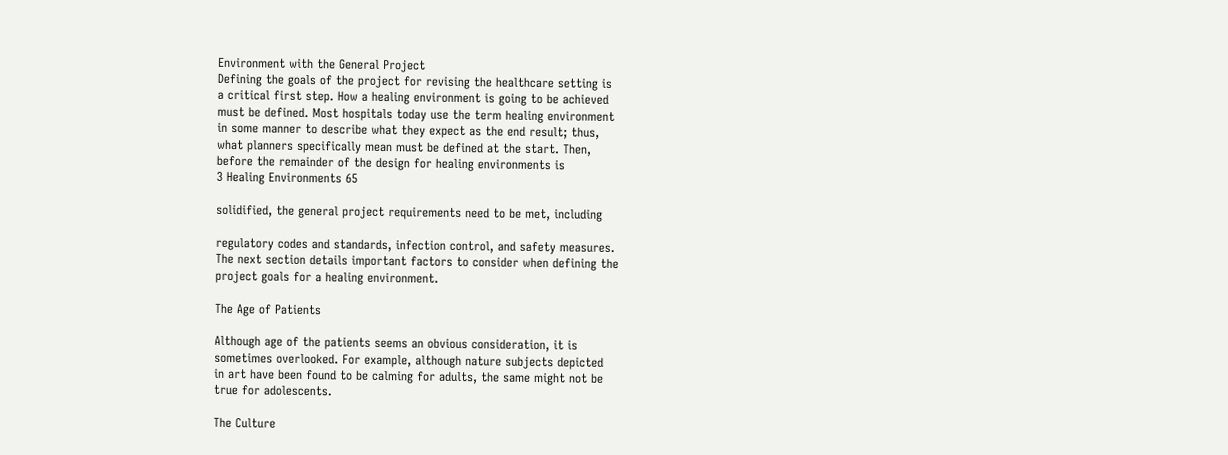Environment with the General Project
Defining the goals of the project for revising the healthcare setting is
a critical first step. How a healing environment is going to be achieved
must be defined. Most hospitals today use the term healing environment
in some manner to describe what they expect as the end result; thus,
what planners specifically mean must be defined at the start. Then,
before the remainder of the design for healing environments is
3 Healing Environments 65

solidified, the general project requirements need to be met, including

regulatory codes and standards, infection control, and safety measures.
The next section details important factors to consider when defining the
project goals for a healing environment.

The Age of Patients

Although age of the patients seems an obvious consideration, it is
sometimes overlooked. For example, although nature subjects depicted
in art have been found to be calming for adults, the same might not be
true for adolescents.

The Culture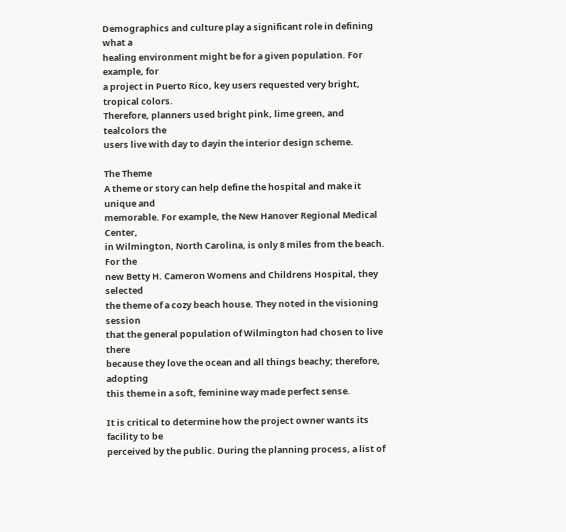Demographics and culture play a significant role in defining what a
healing environment might be for a given population. For example, for
a project in Puerto Rico, key users requested very bright, tropical colors.
Therefore, planners used bright pink, lime green, and tealcolors the
users live with day to dayin the interior design scheme.

The Theme
A theme or story can help define the hospital and make it unique and
memorable. For example, the New Hanover Regional Medical Center,
in Wilmington, North Carolina, is only 8 miles from the beach. For the
new Betty H. Cameron Womens and Childrens Hospital, they selected
the theme of a cozy beach house. They noted in the visioning session
that the general population of Wilmington had chosen to live there
because they love the ocean and all things beachy; therefore, adopting
this theme in a soft, feminine way made perfect sense.

It is critical to determine how the project owner wants its facility to be
perceived by the public. During the planning process, a list of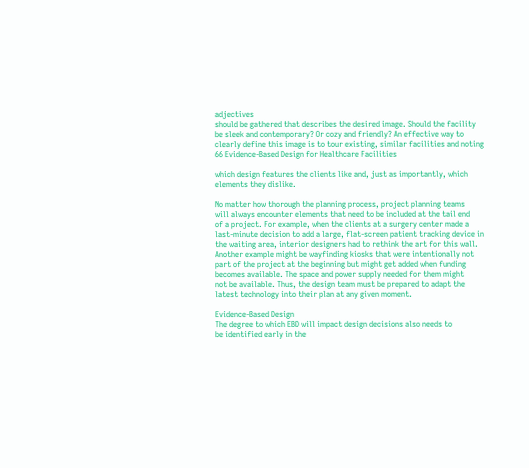adjectives
should be gathered that describes the desired image. Should the facility
be sleek and contemporary? Or cozy and friendly? An effective way to
clearly define this image is to tour existing, similar facilities and noting
66 Evidence-Based Design for Healthcare Facilities

which design features the clients like and, just as importantly, which
elements they dislike.

No matter how thorough the planning process, project planning teams
will always encounter elements that need to be included at the tail end
of a project. For example, when the clients at a surgery center made a
last-minute decision to add a large, flat-screen patient tracking device in
the waiting area, interior designers had to rethink the art for this wall.
Another example might be wayfinding kiosks that were intentionally not
part of the project at the beginning but might get added when funding
becomes available. The space and power supply needed for them might
not be available. Thus, the design team must be prepared to adapt the
latest technology into their plan at any given moment.

Evidence-Based Design
The degree to which EBD will impact design decisions also needs to
be identified early in the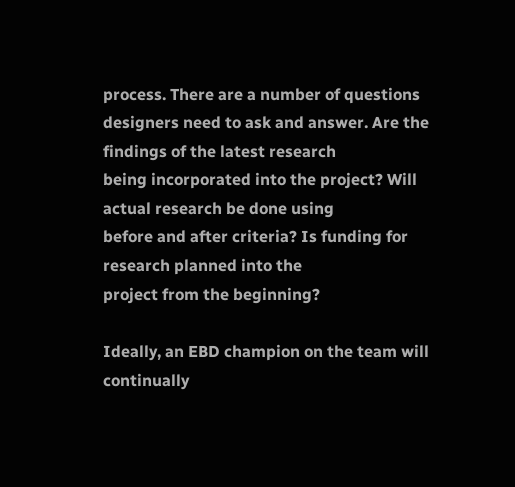process. There are a number of questions
designers need to ask and answer. Are the findings of the latest research
being incorporated into the project? Will actual research be done using
before and after criteria? Is funding for research planned into the
project from the beginning?

Ideally, an EBD champion on the team will continually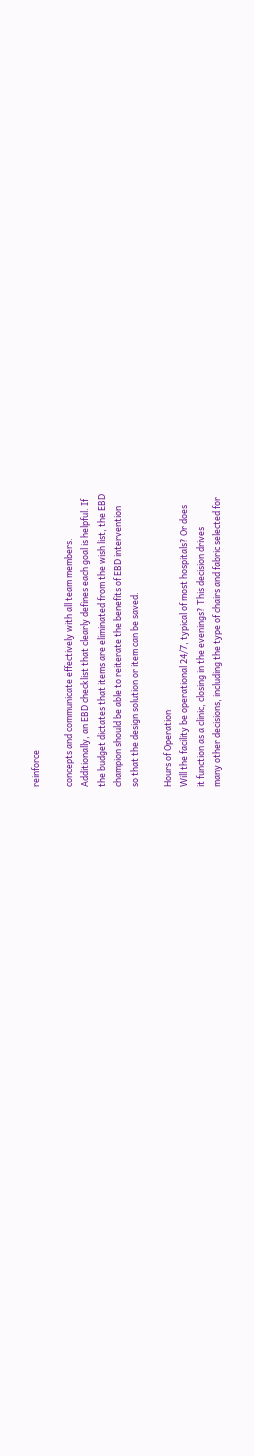reinforce

concepts and communicate effectively with all team members.
Additionally, an EBD checklist that clearly defines each goal is helpful. If
the budget dictates that items are eliminated from the wish list, the EBD
champion should be able to reiterate the benefits of EBD intervention
so that the design solution or item can be saved.

Hours of Operation
Will the facility be operational 24/7, typical of most hospitals? Or does
it function as a clinic, closing in the evenings? This decision drives
many other decisions, including the type of chairs and fabric selected for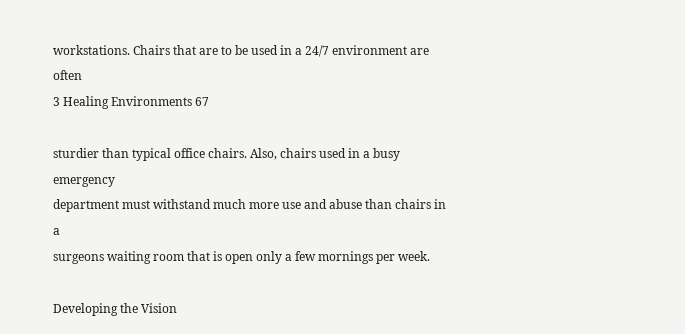workstations. Chairs that are to be used in a 24/7 environment are often
3 Healing Environments 67

sturdier than typical office chairs. Also, chairs used in a busy emergency
department must withstand much more use and abuse than chairs in a
surgeons waiting room that is open only a few mornings per week.

Developing the Vision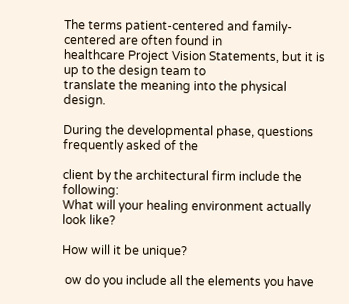The terms patient-centered and family-centered are often found in
healthcare Project Vision Statements, but it is up to the design team to
translate the meaning into the physical design.

During the developmental phase, questions frequently asked of the

client by the architectural firm include the following:
What will your healing environment actually look like?

How will it be unique?

 ow do you include all the elements you have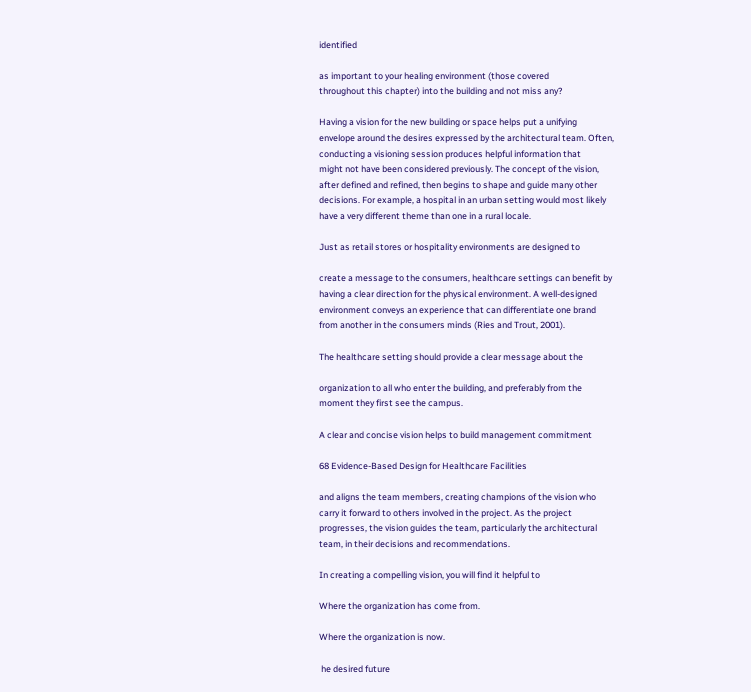identified

as important to your healing environment (those covered
throughout this chapter) into the building and not miss any?

Having a vision for the new building or space helps put a unifying
envelope around the desires expressed by the architectural team. Often,
conducting a visioning session produces helpful information that
might not have been considered previously. The concept of the vision,
after defined and refined, then begins to shape and guide many other
decisions. For example, a hospital in an urban setting would most likely
have a very different theme than one in a rural locale.

Just as retail stores or hospitality environments are designed to

create a message to the consumers, healthcare settings can benefit by
having a clear direction for the physical environment. A well-designed
environment conveys an experience that can differentiate one brand
from another in the consumers minds (Ries and Trout, 2001).

The healthcare setting should provide a clear message about the

organization to all who enter the building, and preferably from the
moment they first see the campus.

A clear and concise vision helps to build management commitment

68 Evidence-Based Design for Healthcare Facilities

and aligns the team members, creating champions of the vision who
carry it forward to others involved in the project. As the project
progresses, the vision guides the team, particularly the architectural
team, in their decisions and recommendations.

In creating a compelling vision, you will find it helpful to

Where the organization has come from.

Where the organization is now.

 he desired future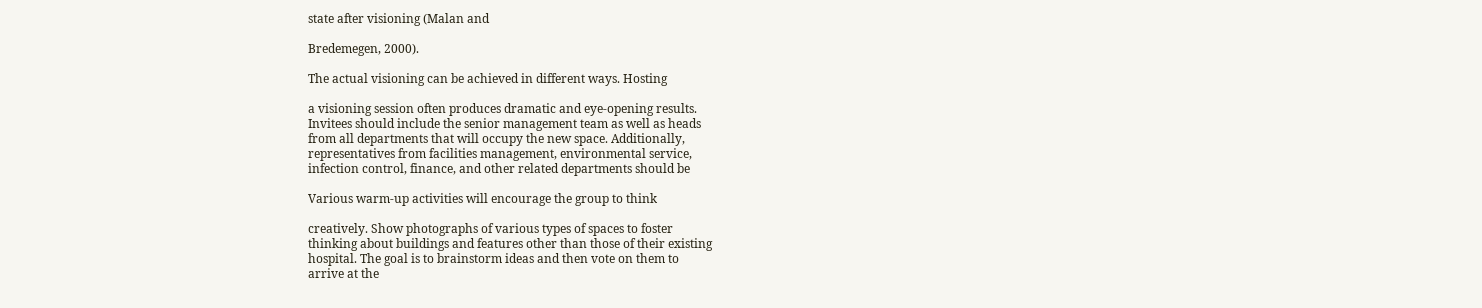state after visioning (Malan and

Bredemegen, 2000).

The actual visioning can be achieved in different ways. Hosting

a visioning session often produces dramatic and eye-opening results.
Invitees should include the senior management team as well as heads
from all departments that will occupy the new space. Additionally,
representatives from facilities management, environmental service,
infection control, finance, and other related departments should be

Various warm-up activities will encourage the group to think

creatively. Show photographs of various types of spaces to foster
thinking about buildings and features other than those of their existing
hospital. The goal is to brainstorm ideas and then vote on them to
arrive at the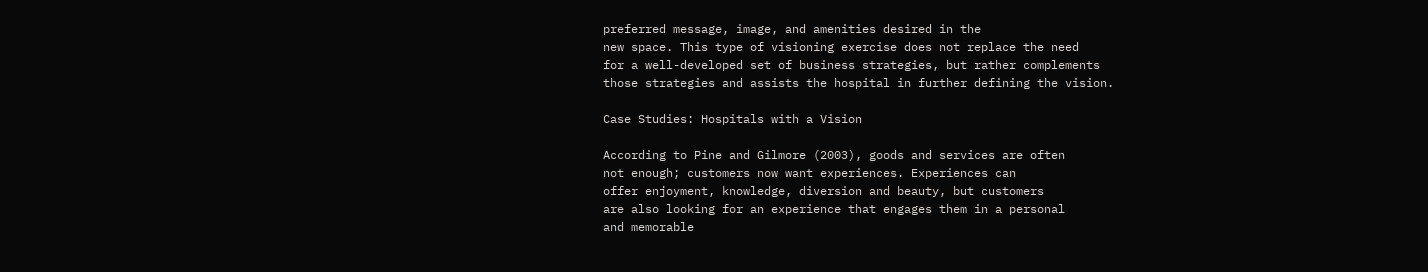preferred message, image, and amenities desired in the
new space. This type of visioning exercise does not replace the need
for a well-developed set of business strategies, but rather complements
those strategies and assists the hospital in further defining the vision.

Case Studies: Hospitals with a Vision

According to Pine and Gilmore (2003), goods and services are often
not enough; customers now want experiences. Experiences can
offer enjoyment, knowledge, diversion and beauty, but customers
are also looking for an experience that engages them in a personal
and memorable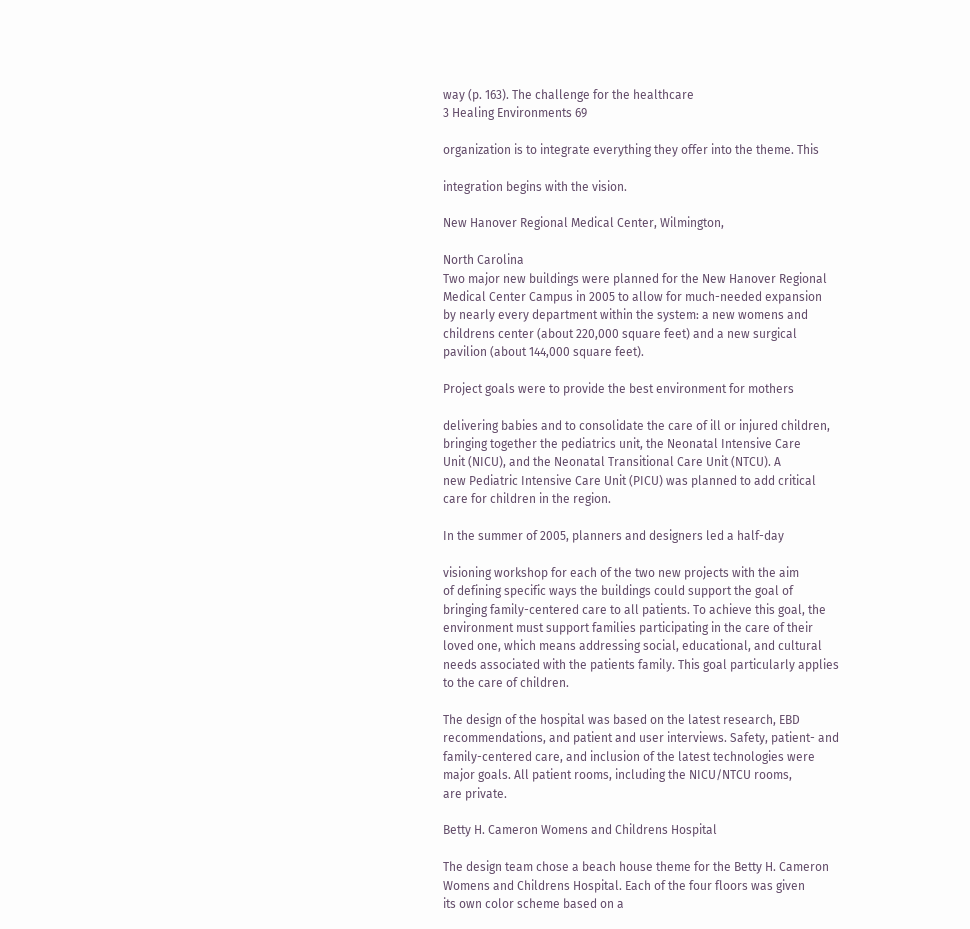way (p. 163). The challenge for the healthcare
3 Healing Environments 69

organization is to integrate everything they offer into the theme. This

integration begins with the vision.

New Hanover Regional Medical Center, Wilmington,

North Carolina
Two major new buildings were planned for the New Hanover Regional
Medical Center Campus in 2005 to allow for much-needed expansion
by nearly every department within the system: a new womens and
childrens center (about 220,000 square feet) and a new surgical
pavilion (about 144,000 square feet).

Project goals were to provide the best environment for mothers

delivering babies and to consolidate the care of ill or injured children,
bringing together the pediatrics unit, the Neonatal Intensive Care
Unit (NICU), and the Neonatal Transitional Care Unit (NTCU). A
new Pediatric Intensive Care Unit (PICU) was planned to add critical
care for children in the region.

In the summer of 2005, planners and designers led a half-day

visioning workshop for each of the two new projects with the aim
of defining specific ways the buildings could support the goal of
bringing family-centered care to all patients. To achieve this goal, the
environment must support families participating in the care of their
loved one, which means addressing social, educational, and cultural
needs associated with the patients family. This goal particularly applies
to the care of children.

The design of the hospital was based on the latest research, EBD
recommendations, and patient and user interviews. Safety, patient- and
family-centered care, and inclusion of the latest technologies were
major goals. All patient rooms, including the NICU/NTCU rooms,
are private.

Betty H. Cameron Womens and Childrens Hospital

The design team chose a beach house theme for the Betty H. Cameron
Womens and Childrens Hospital. Each of the four floors was given
its own color scheme based on a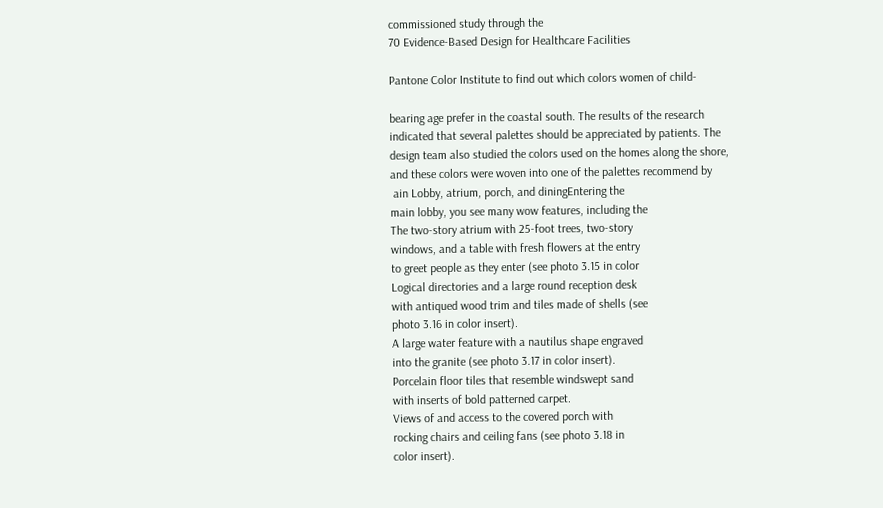commissioned study through the
70 Evidence-Based Design for Healthcare Facilities

Pantone Color Institute to find out which colors women of child-

bearing age prefer in the coastal south. The results of the research
indicated that several palettes should be appreciated by patients. The
design team also studied the colors used on the homes along the shore,
and these colors were woven into one of the palettes recommend by
 ain Lobby, atrium, porch, and diningEntering the
main lobby, you see many wow features, including the
The two-story atrium with 25-foot trees, two-story
windows, and a table with fresh flowers at the entry
to greet people as they enter (see photo 3.15 in color
Logical directories and a large round reception desk
with antiqued wood trim and tiles made of shells (see
photo 3.16 in color insert).
A large water feature with a nautilus shape engraved
into the granite (see photo 3.17 in color insert).
Porcelain floor tiles that resemble windswept sand
with inserts of bold patterned carpet.
Views of and access to the covered porch with
rocking chairs and ceiling fans (see photo 3.18 in
color insert).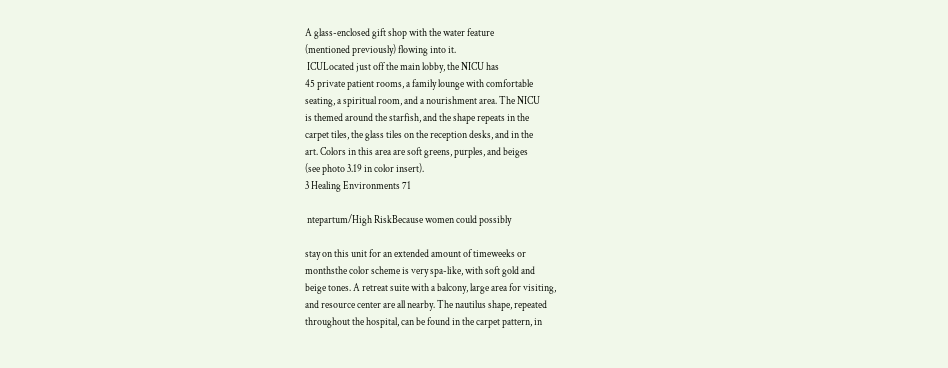A glass-enclosed gift shop with the water feature
(mentioned previously) flowing into it.
 ICULocated just off the main lobby, the NICU has
45 private patient rooms, a family lounge with comfortable
seating, a spiritual room, and a nourishment area. The NICU
is themed around the starfish, and the shape repeats in the
carpet tiles, the glass tiles on the reception desks, and in the
art. Colors in this area are soft greens, purples, and beiges
(see photo 3.19 in color insert).
3 Healing Environments 71

 ntepartum/High RiskBecause women could possibly

stay on this unit for an extended amount of timeweeks or
monthsthe color scheme is very spa-like, with soft gold and
beige tones. A retreat suite with a balcony, large area for visiting,
and resource center are all nearby. The nautilus shape, repeated
throughout the hospital, can be found in the carpet pattern, in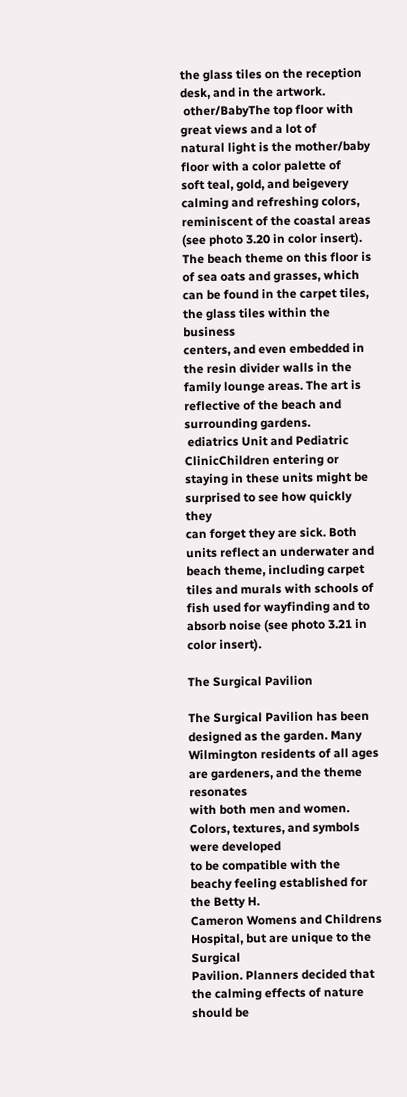the glass tiles on the reception desk, and in the artwork.
 other/BabyThe top floor with great views and a lot of
natural light is the mother/baby floor with a color palette of
soft teal, gold, and beigevery calming and refreshing colors,
reminiscent of the coastal areas (see photo 3.20 in color insert).
The beach theme on this floor is of sea oats and grasses, which
can be found in the carpet tiles, the glass tiles within the business
centers, and even embedded in the resin divider walls in the
family lounge areas. The art is reflective of the beach and
surrounding gardens.
 ediatrics Unit and Pediatric ClinicChildren entering or
staying in these units might be surprised to see how quickly they
can forget they are sick. Both units reflect an underwater and
beach theme, including carpet tiles and murals with schools of
fish used for wayfinding and to absorb noise (see photo 3.21 in
color insert).

The Surgical Pavilion

The Surgical Pavilion has been designed as the garden. Many
Wilmington residents of all ages are gardeners, and the theme resonates
with both men and women. Colors, textures, and symbols were developed
to be compatible with the beachy feeling established for the Betty H.
Cameron Womens and Childrens Hospital, but are unique to the Surgical
Pavilion. Planners decided that the calming effects of nature should be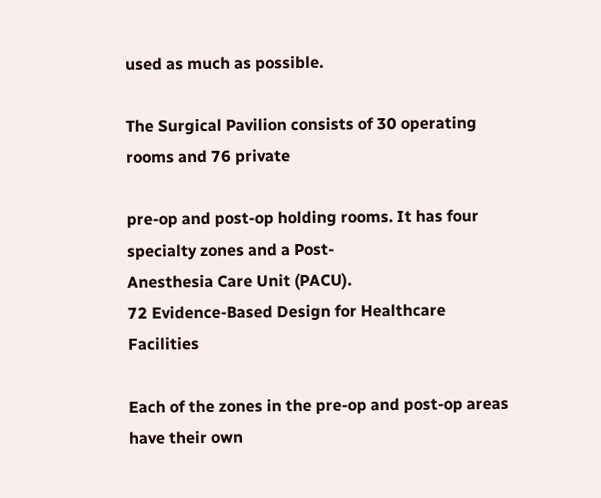used as much as possible.

The Surgical Pavilion consists of 30 operating rooms and 76 private

pre-op and post-op holding rooms. It has four specialty zones and a Post-
Anesthesia Care Unit (PACU).
72 Evidence-Based Design for Healthcare Facilities

Each of the zones in the pre-op and post-op areas have their own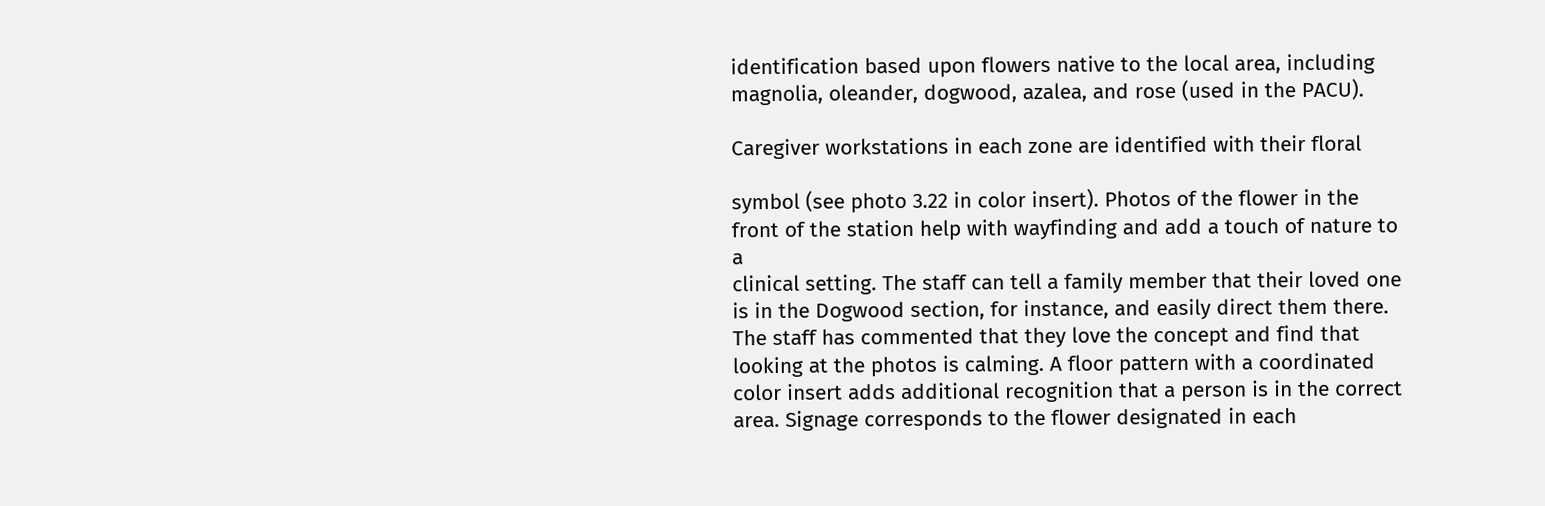identification based upon flowers native to the local area, including
magnolia, oleander, dogwood, azalea, and rose (used in the PACU).

Caregiver workstations in each zone are identified with their floral

symbol (see photo 3.22 in color insert). Photos of the flower in the
front of the station help with wayfinding and add a touch of nature to a
clinical setting. The staff can tell a family member that their loved one
is in the Dogwood section, for instance, and easily direct them there.
The staff has commented that they love the concept and find that
looking at the photos is calming. A floor pattern with a coordinated
color insert adds additional recognition that a person is in the correct
area. Signage corresponds to the flower designated in each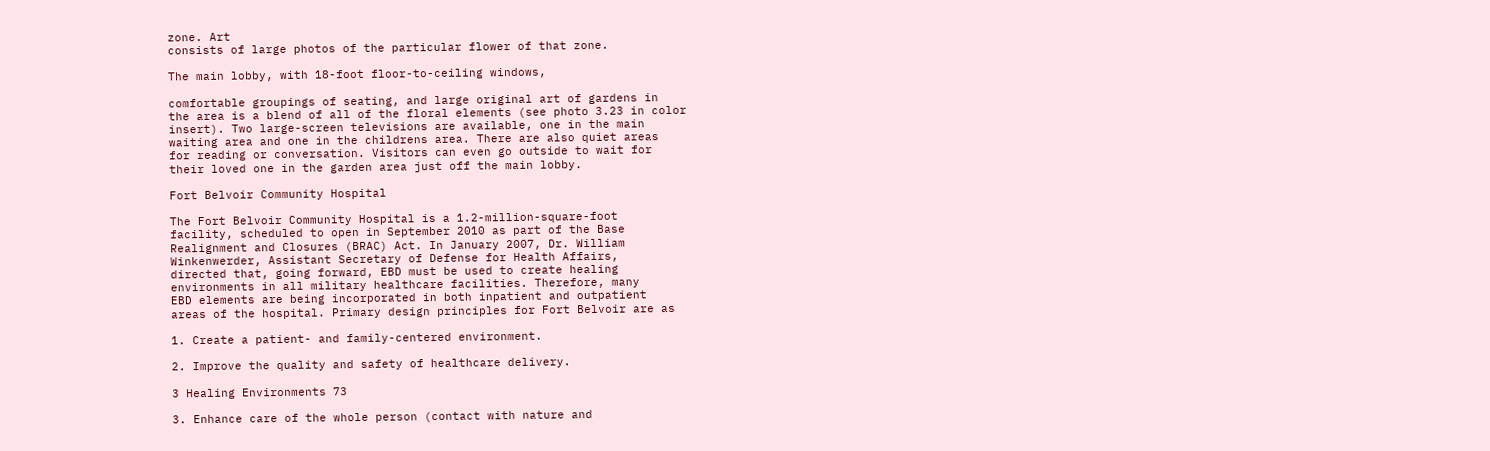zone. Art
consists of large photos of the particular flower of that zone.

The main lobby, with 18-foot floor-to-ceiling windows,

comfortable groupings of seating, and large original art of gardens in
the area is a blend of all of the floral elements (see photo 3.23 in color
insert). Two large-screen televisions are available, one in the main
waiting area and one in the childrens area. There are also quiet areas
for reading or conversation. Visitors can even go outside to wait for
their loved one in the garden area just off the main lobby.

Fort Belvoir Community Hospital

The Fort Belvoir Community Hospital is a 1.2-million-square-foot
facility, scheduled to open in September 2010 as part of the Base
Realignment and Closures (BRAC) Act. In January 2007, Dr. William
Winkenwerder, Assistant Secretary of Defense for Health Affairs,
directed that, going forward, EBD must be used to create healing
environments in all military healthcare facilities. Therefore, many
EBD elements are being incorporated in both inpatient and outpatient
areas of the hospital. Primary design principles for Fort Belvoir are as

1. Create a patient- and family-centered environment.

2. Improve the quality and safety of healthcare delivery.

3 Healing Environments 73

3. Enhance care of the whole person (contact with nature and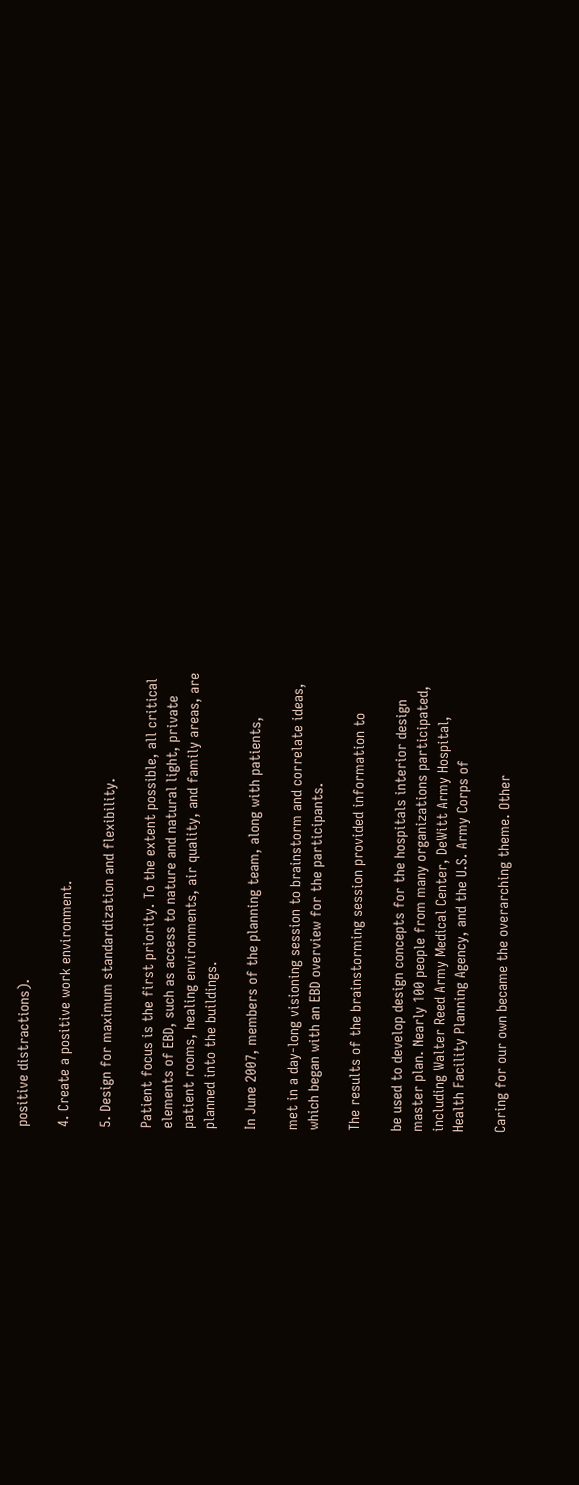positive distractions).

4. Create a positive work environment.

5. Design for maximum standardization and flexibility.

Patient focus is the first priority. To the extent possible, all critical
elements of EBD, such as access to nature and natural light, private
patient rooms, healing environments, air quality, and family areas, are
planned into the buildings.

In June 2007, members of the planning team, along with patients,

met in a day-long visioning session to brainstorm and correlate ideas,
which began with an EBD overview for the participants.

The results of the brainstorming session provided information to

be used to develop design concepts for the hospitals interior design
master plan. Nearly 100 people from many organizations participated,
including Walter Reed Army Medical Center, DeWitt Army Hospital,
Health Facility Planning Agency, and the U.S. Army Corps of

Caring for our own became the overarching theme. Other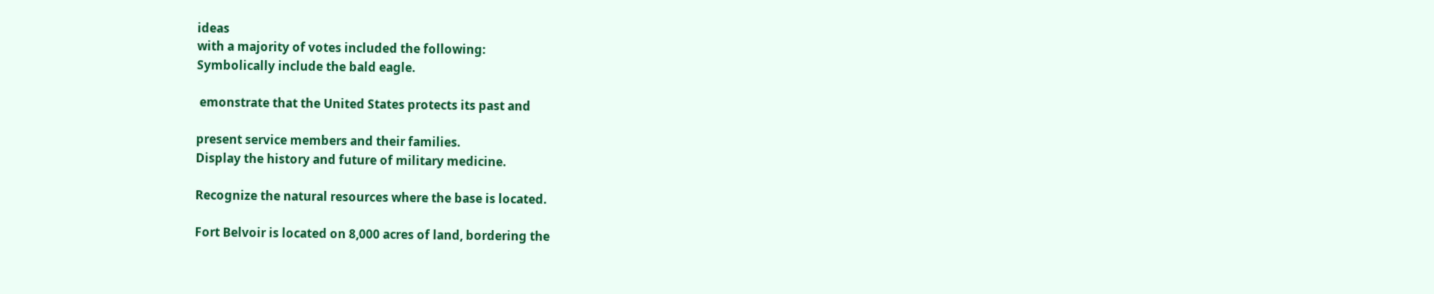ideas
with a majority of votes included the following:
Symbolically include the bald eagle.

 emonstrate that the United States protects its past and

present service members and their families.
Display the history and future of military medicine.

Recognize the natural resources where the base is located.

Fort Belvoir is located on 8,000 acres of land, bordering the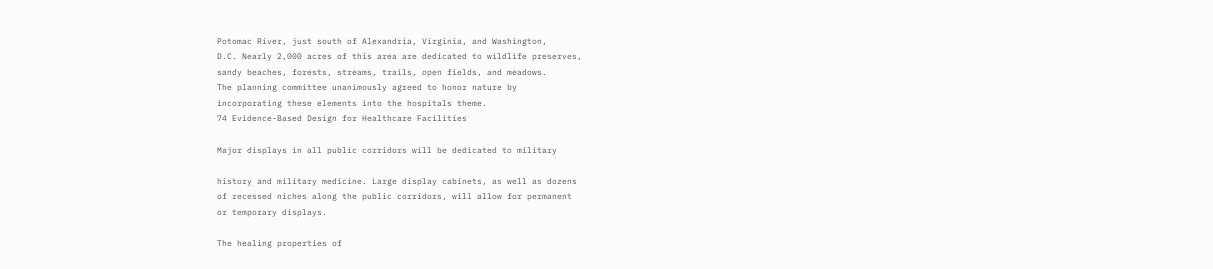Potomac River, just south of Alexandria, Virginia, and Washington,
D.C. Nearly 2,000 acres of this area are dedicated to wildlife preserves,
sandy beaches, forests, streams, trails, open fields, and meadows.
The planning committee unanimously agreed to honor nature by
incorporating these elements into the hospitals theme.
74 Evidence-Based Design for Healthcare Facilities

Major displays in all public corridors will be dedicated to military

history and military medicine. Large display cabinets, as well as dozens
of recessed niches along the public corridors, will allow for permanent
or temporary displays.

The healing properties of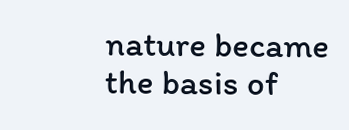nature became the basis of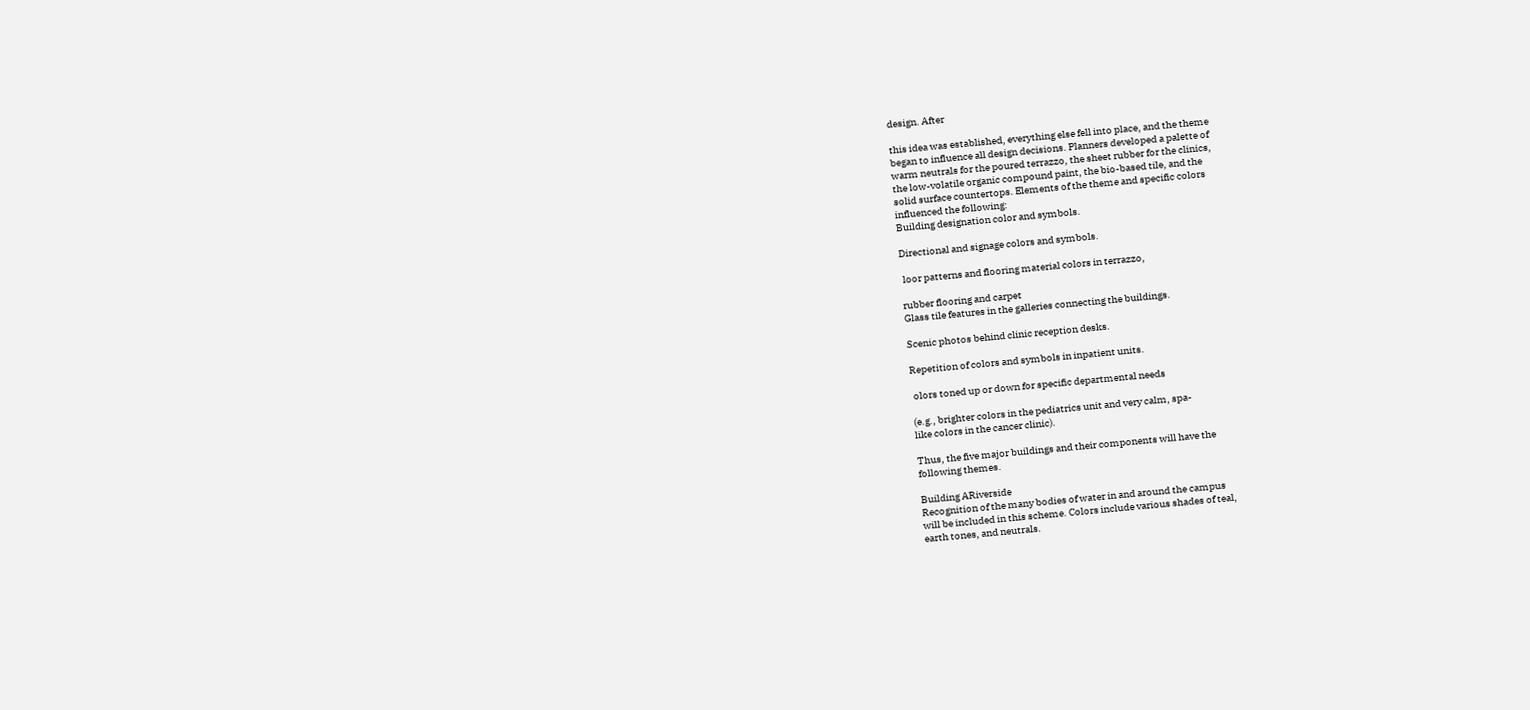design. After

this idea was established, everything else fell into place, and the theme
began to influence all design decisions. Planners developed a palette of
warm neutrals for the poured terrazzo, the sheet rubber for the clinics,
the low-volatile organic compound paint, the bio-based tile, and the
solid surface countertops. Elements of the theme and specific colors
influenced the following:
Building designation color and symbols.

Directional and signage colors and symbols.

 loor patterns and flooring material colors in terrazzo,

rubber flooring and carpet
Glass tile features in the galleries connecting the buildings.

Scenic photos behind clinic reception desks.

Repetition of colors and symbols in inpatient units.

 olors toned up or down for specific departmental needs

(e.g., brighter colors in the pediatrics unit and very calm, spa-
like colors in the cancer clinic).

Thus, the five major buildings and their components will have the
following themes.

Building ARiverside
Recognition of the many bodies of water in and around the campus
will be included in this scheme. Colors include various shades of teal,
earth tones, and neutrals.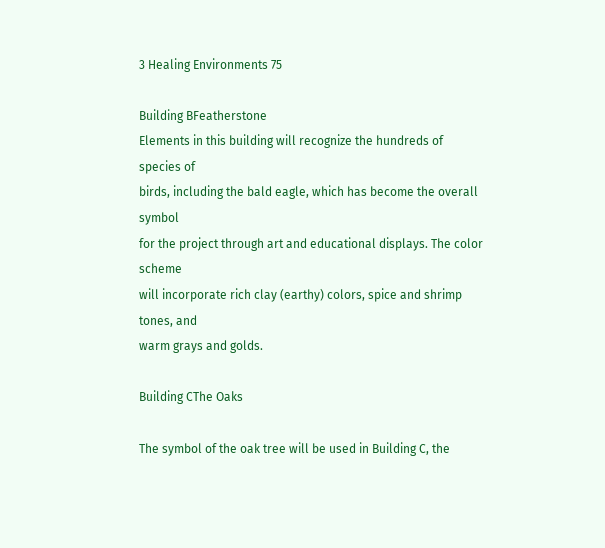3 Healing Environments 75

Building BFeatherstone
Elements in this building will recognize the hundreds of species of
birds, including the bald eagle, which has become the overall symbol
for the project through art and educational displays. The color scheme
will incorporate rich clay (earthy) colors, spice and shrimp tones, and
warm grays and golds.

Building CThe Oaks

The symbol of the oak tree will be used in Building C, the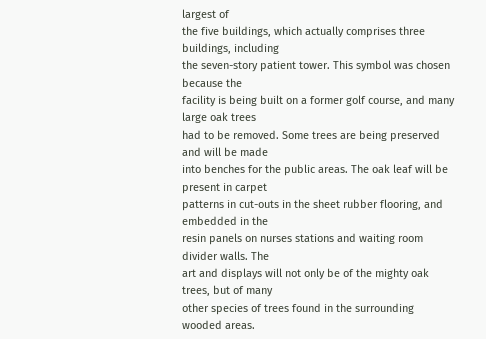largest of
the five buildings, which actually comprises three buildings, including
the seven-story patient tower. This symbol was chosen because the
facility is being built on a former golf course, and many large oak trees
had to be removed. Some trees are being preserved and will be made
into benches for the public areas. The oak leaf will be present in carpet
patterns in cut-outs in the sheet rubber flooring, and embedded in the
resin panels on nurses stations and waiting room divider walls. The
art and displays will not only be of the mighty oak trees, but of many
other species of trees found in the surrounding wooded areas.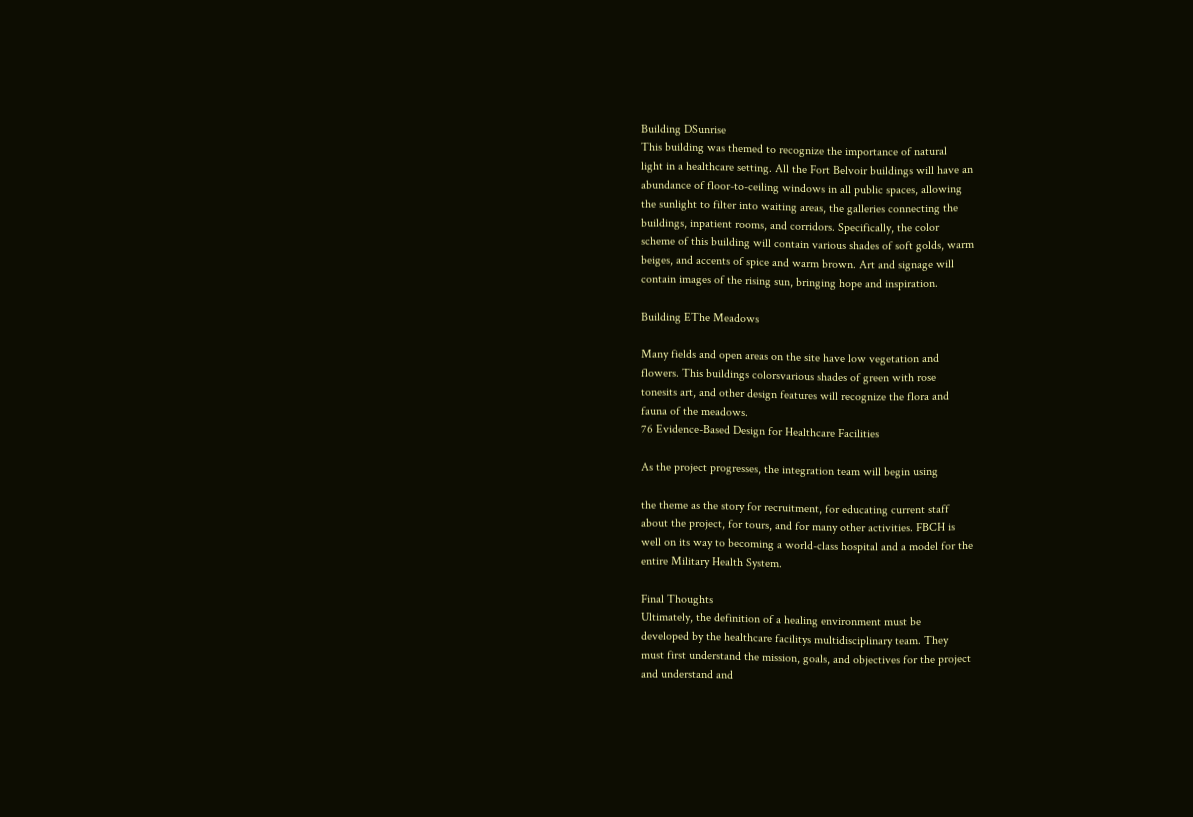Building DSunrise
This building was themed to recognize the importance of natural
light in a healthcare setting. All the Fort Belvoir buildings will have an
abundance of floor-to-ceiling windows in all public spaces, allowing
the sunlight to filter into waiting areas, the galleries connecting the
buildings, inpatient rooms, and corridors. Specifically, the color
scheme of this building will contain various shades of soft golds, warm
beiges, and accents of spice and warm brown. Art and signage will
contain images of the rising sun, bringing hope and inspiration.

Building EThe Meadows

Many fields and open areas on the site have low vegetation and
flowers. This buildings colorsvarious shades of green with rose
tonesits art, and other design features will recognize the flora and
fauna of the meadows.
76 Evidence-Based Design for Healthcare Facilities

As the project progresses, the integration team will begin using

the theme as the story for recruitment, for educating current staff
about the project, for tours, and for many other activities. FBCH is
well on its way to becoming a world-class hospital and a model for the
entire Military Health System.

Final Thoughts
Ultimately, the definition of a healing environment must be
developed by the healthcare facilitys multidisciplinary team. They
must first understand the mission, goals, and objectives for the project
and understand and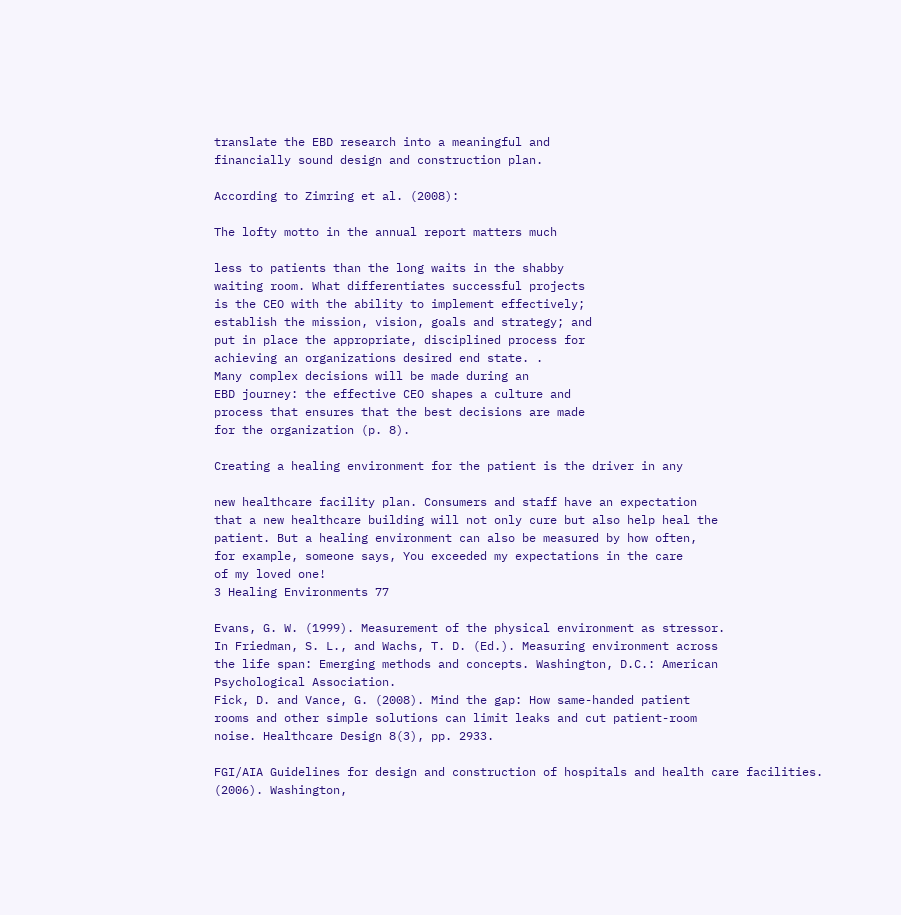translate the EBD research into a meaningful and
financially sound design and construction plan.

According to Zimring et al. (2008):

The lofty motto in the annual report matters much

less to patients than the long waits in the shabby
waiting room. What differentiates successful projects
is the CEO with the ability to implement effectively;
establish the mission, vision, goals and strategy; and
put in place the appropriate, disciplined process for
achieving an organizations desired end state. .
Many complex decisions will be made during an
EBD journey: the effective CEO shapes a culture and
process that ensures that the best decisions are made
for the organization (p. 8).

Creating a healing environment for the patient is the driver in any

new healthcare facility plan. Consumers and staff have an expectation
that a new healthcare building will not only cure but also help heal the
patient. But a healing environment can also be measured by how often,
for example, someone says, You exceeded my expectations in the care
of my loved one!
3 Healing Environments 77

Evans, G. W. (1999). Measurement of the physical environment as stressor.
In Friedman, S. L., and Wachs, T. D. (Ed.). Measuring environment across
the life span: Emerging methods and concepts. Washington, D.C.: American
Psychological Association.
Fick, D. and Vance, G. (2008). Mind the gap: How same-handed patient
rooms and other simple solutions can limit leaks and cut patient-room
noise. Healthcare Design 8(3), pp. 2933.

FGI/AIA Guidelines for design and construction of hospitals and health care facilities.
(2006). Washington,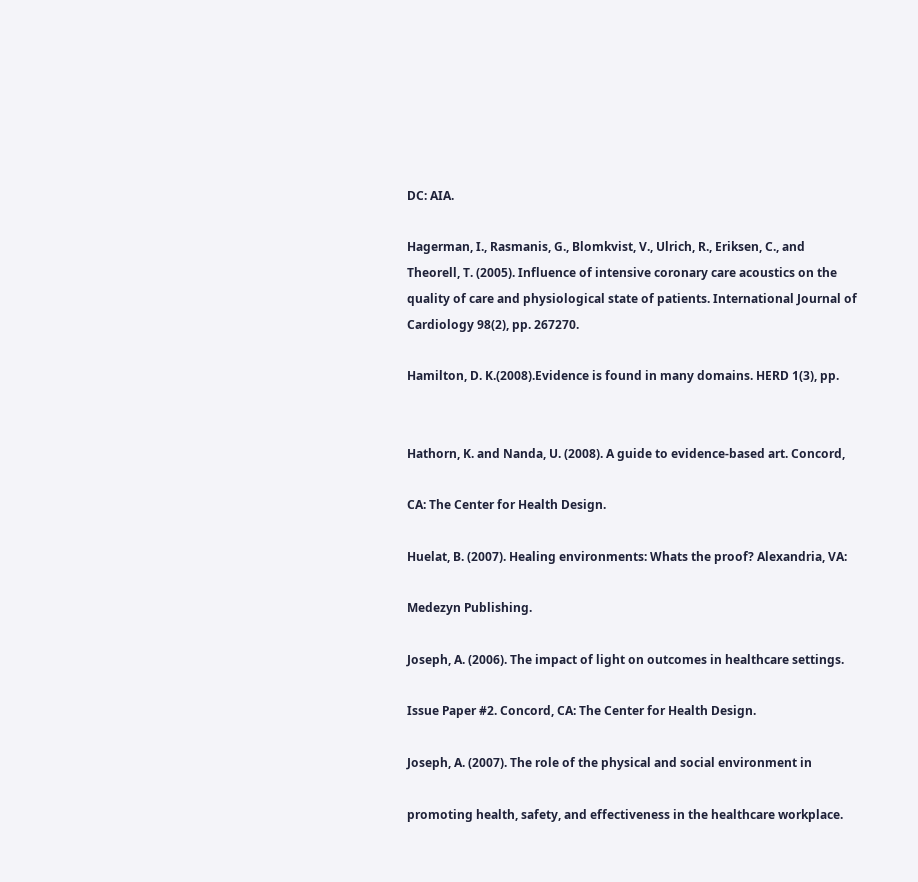DC: AIA.

Hagerman, I., Rasmanis, G., Blomkvist, V., Ulrich, R., Eriksen, C., and
Theorell, T. (2005). Influence of intensive coronary care acoustics on the
quality of care and physiological state of patients. International Journal of
Cardiology 98(2), pp. 267270.

Hamilton, D. K.(2008).Evidence is found in many domains. HERD 1(3), pp.


Hathorn, K. and Nanda, U. (2008). A guide to evidence-based art. Concord,

CA: The Center for Health Design.

Huelat, B. (2007). Healing environments: Whats the proof? Alexandria, VA:

Medezyn Publishing.

Joseph, A. (2006). The impact of light on outcomes in healthcare settings.

Issue Paper #2. Concord, CA: The Center for Health Design.

Joseph, A. (2007). The role of the physical and social environment in

promoting health, safety, and effectiveness in the healthcare workplace.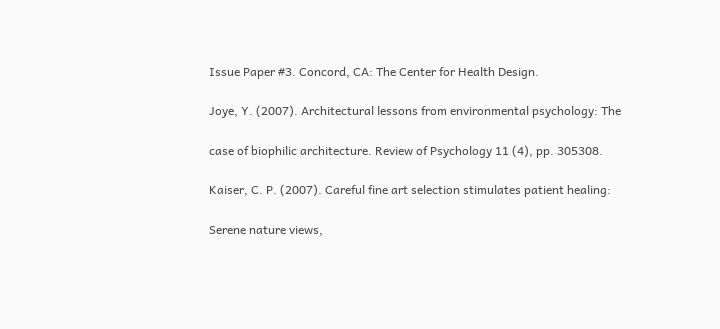Issue Paper #3. Concord, CA: The Center for Health Design.

Joye, Y. (2007). Architectural lessons from environmental psychology: The

case of biophilic architecture. Review of Psychology 11 (4), pp. 305308.

Kaiser, C. P. (2007). Careful fine art selection stimulates patient healing:

Serene nature views,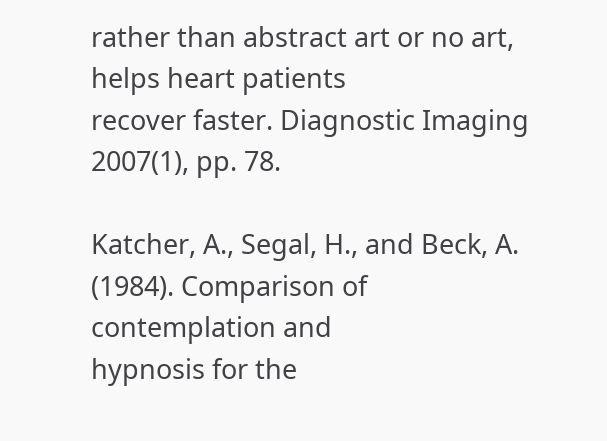rather than abstract art or no art, helps heart patients
recover faster. Diagnostic Imaging 2007(1), pp. 78.

Katcher, A., Segal, H., and Beck, A. (1984). Comparison of contemplation and
hypnosis for the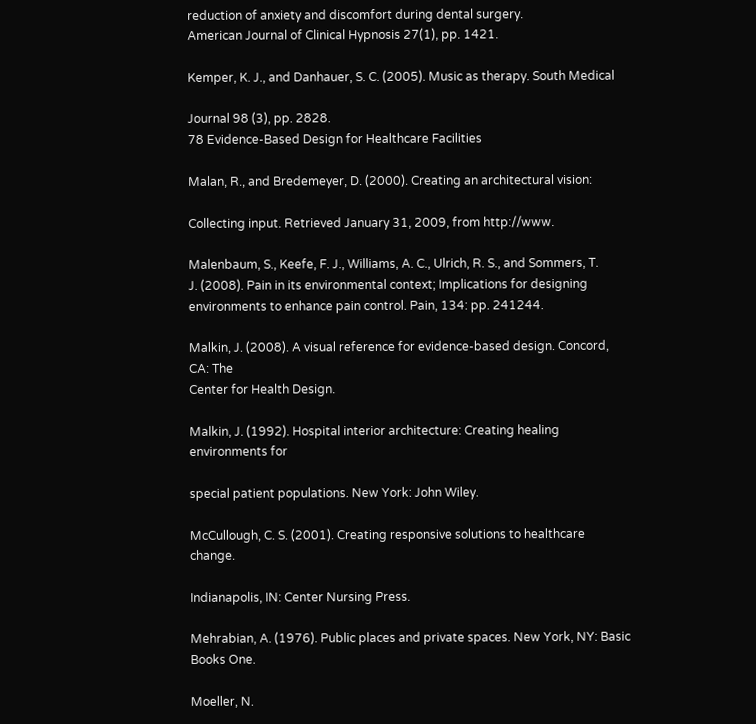reduction of anxiety and discomfort during dental surgery.
American Journal of Clinical Hypnosis 27(1), pp. 1421.

Kemper, K. J., and Danhauer, S. C. (2005). Music as therapy. South Medical

Journal 98 (3), pp. 2828.
78 Evidence-Based Design for Healthcare Facilities

Malan, R., and Bredemeyer, D. (2000). Creating an architectural vision:

Collecting input. Retrieved January 31, 2009, from http://www.

Malenbaum, S., Keefe, F. J., Williams, A. C., Ulrich, R. S., and Sommers, T.
J. (2008). Pain in its environmental context; Implications for designing
environments to enhance pain control. Pain, 134: pp. 241244.

Malkin, J. (2008). A visual reference for evidence-based design. Concord, CA: The
Center for Health Design.

Malkin, J. (1992). Hospital interior architecture: Creating healing environments for

special patient populations. New York: John Wiley.

McCullough, C. S. (2001). Creating responsive solutions to healthcare change.

Indianapolis, IN: Center Nursing Press.

Mehrabian, A. (1976). Public places and private spaces. New York, NY: Basic
Books One.

Moeller, N.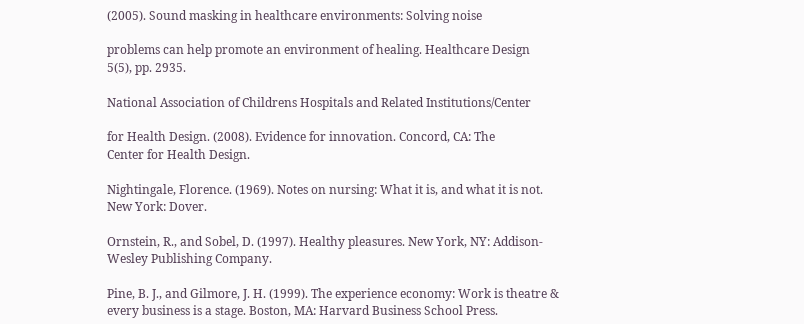(2005). Sound masking in healthcare environments: Solving noise

problems can help promote an environment of healing. Healthcare Design
5(5), pp. 2935.

National Association of Childrens Hospitals and Related Institutions/Center

for Health Design. (2008). Evidence for innovation. Concord, CA: The
Center for Health Design.

Nightingale, Florence. (1969). Notes on nursing: What it is, and what it is not.
New York: Dover.

Ornstein, R., and Sobel, D. (1997). Healthy pleasures. New York, NY: Addison-
Wesley Publishing Company.

Pine, B. J., and Gilmore, J. H. (1999). The experience economy: Work is theatre &
every business is a stage. Boston, MA: Harvard Business School Press.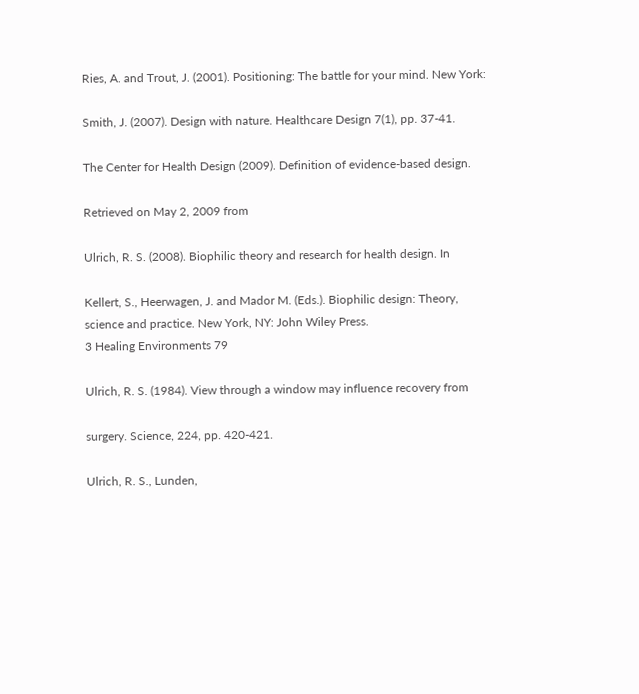Ries, A. and Trout, J. (2001). Positioning: The battle for your mind. New York:

Smith, J. (2007). Design with nature. Healthcare Design 7(1), pp. 37-41.

The Center for Health Design (2009). Definition of evidence-based design.

Retrieved on May 2, 2009 from

Ulrich, R. S. (2008). Biophilic theory and research for health design. In

Kellert, S., Heerwagen, J. and Mador M. (Eds.). Biophilic design: Theory,
science and practice. New York, NY: John Wiley Press.
3 Healing Environments 79

Ulrich, R. S. (1984). View through a window may influence recovery from

surgery. Science, 224, pp. 420-421.

Ulrich, R. S., Lunden,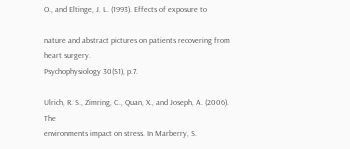O., and Eltinge, J. L. (1993). Effects of exposure to

nature and abstract pictures on patients recovering from heart surgery.
Psychophysiology 30(S1), p.7.

Ulrich, R. S., Zimring, C., Quan, X., and Joseph, A. (2006). The
environments impact on stress. In Marberry, S.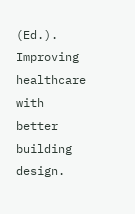(Ed.). Improving healthcare
with better building design.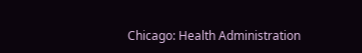Chicago: Health Administration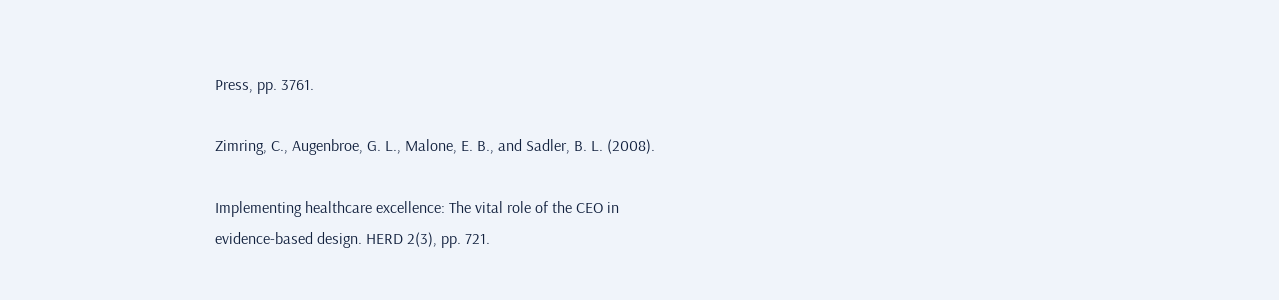Press, pp. 3761.

Zimring, C., Augenbroe, G. L., Malone, E. B., and Sadler, B. L. (2008).

Implementing healthcare excellence: The vital role of the CEO in
evidence-based design. HERD 2(3), pp. 721.